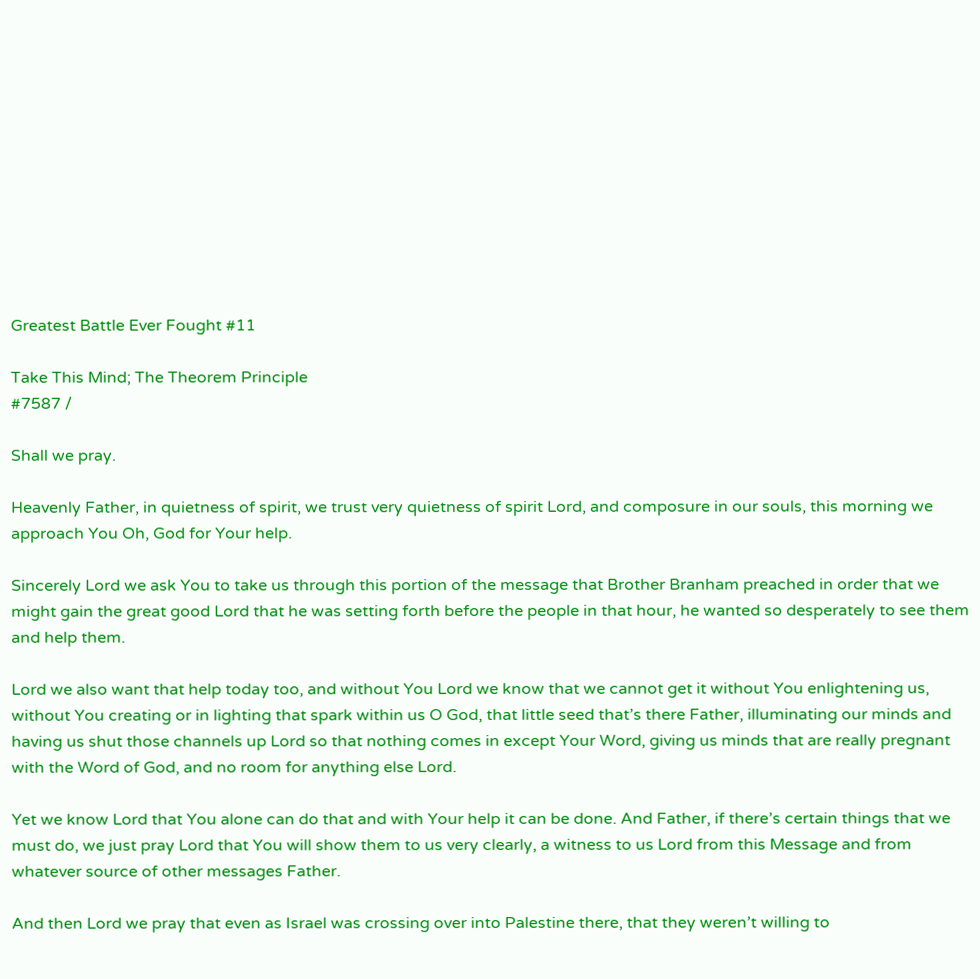Greatest Battle Ever Fought #11

Take This Mind; The Theorem Principle
#7587 /

Shall we pray.

Heavenly Father, in quietness of spirit, we trust very quietness of spirit Lord, and composure in our souls, this morning we approach You Oh, God for Your help.

Sincerely Lord we ask You to take us through this portion of the message that Brother Branham preached in order that we might gain the great good Lord that he was setting forth before the people in that hour, he wanted so desperately to see them and help them.

Lord we also want that help today too, and without You Lord we know that we cannot get it without You enlightening us, without You creating or in lighting that spark within us O God, that little seed that’s there Father, illuminating our minds and having us shut those channels up Lord so that nothing comes in except Your Word, giving us minds that are really pregnant with the Word of God, and no room for anything else Lord.

Yet we know Lord that You alone can do that and with Your help it can be done. And Father, if there’s certain things that we must do, we just pray Lord that You will show them to us very clearly, a witness to us Lord from this Message and from whatever source of other messages Father.

And then Lord we pray that even as Israel was crossing over into Palestine there, that they weren’t willing to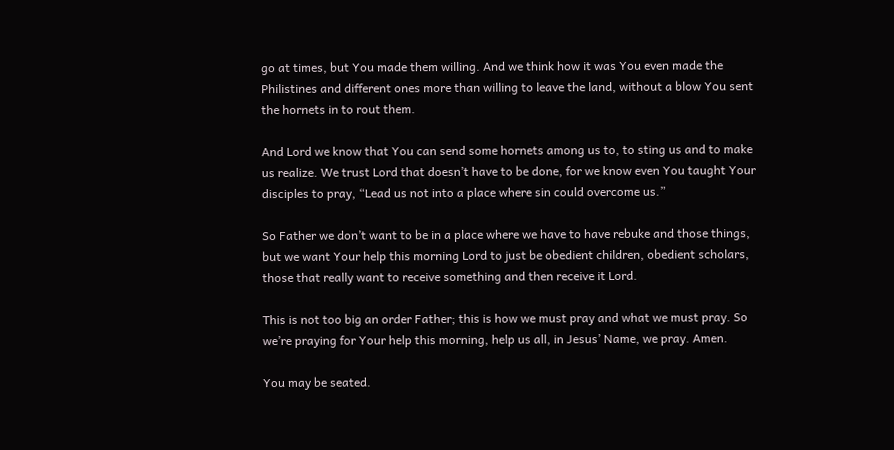go at times, but You made them willing. And we think how it was You even made the Philistines and different ones more than willing to leave the land, without a blow You sent the hornets in to rout them.

And Lord we know that You can send some hornets among us to, to sting us and to make us realize. We trust Lord that doesn’t have to be done, for we know even You taught Your disciples to pray, “Lead us not into a place where sin could overcome us.”

So Father we don’t want to be in a place where we have to have rebuke and those things, but we want Your help this morning Lord to just be obedient children, obedient scholars, those that really want to receive something and then receive it Lord.

This is not too big an order Father; this is how we must pray and what we must pray. So we’re praying for Your help this morning, help us all, in Jesus’ Name, we pray. Amen.

You may be seated.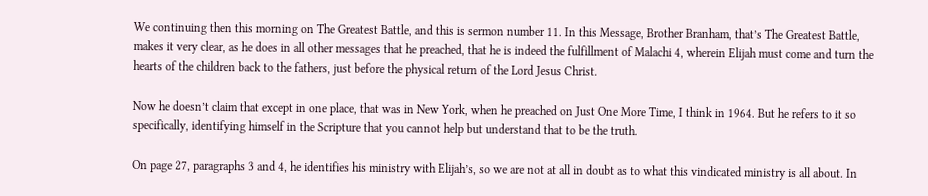We continuing then this morning on The Greatest Battle, and this is sermon number 11. In this Message, Brother Branham, that’s The Greatest Battle, makes it very clear, as he does in all other messages that he preached, that he is indeed the fulfillment of Malachi 4, wherein Elijah must come and turn the hearts of the children back to the fathers, just before the physical return of the Lord Jesus Christ.

Now he doesn’t claim that except in one place, that was in New York, when he preached on Just One More Time, I think in 1964. But he refers to it so specifically, identifying himself in the Scripture that you cannot help but understand that to be the truth.

On page 27, paragraphs 3 and 4, he identifies his ministry with Elijah’s, so we are not at all in doubt as to what this vindicated ministry is all about. In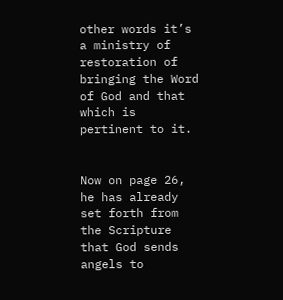other words it’s a ministry of restoration of bringing the Word of God and that which is pertinent to it.


Now on page 26, he has already set forth from the Scripture that God sends angels to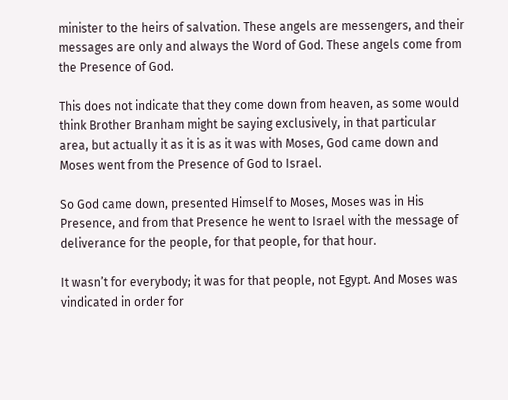minister to the heirs of salvation. These angels are messengers, and their messages are only and always the Word of God. These angels come from the Presence of God.

This does not indicate that they come down from heaven, as some would think Brother Branham might be saying exclusively, in that particular area, but actually it as it is as it was with Moses, God came down and Moses went from the Presence of God to Israel.

So God came down, presented Himself to Moses, Moses was in His Presence, and from that Presence he went to Israel with the message of deliverance for the people, for that people, for that hour.

It wasn’t for everybody; it was for that people, not Egypt. And Moses was vindicated in order for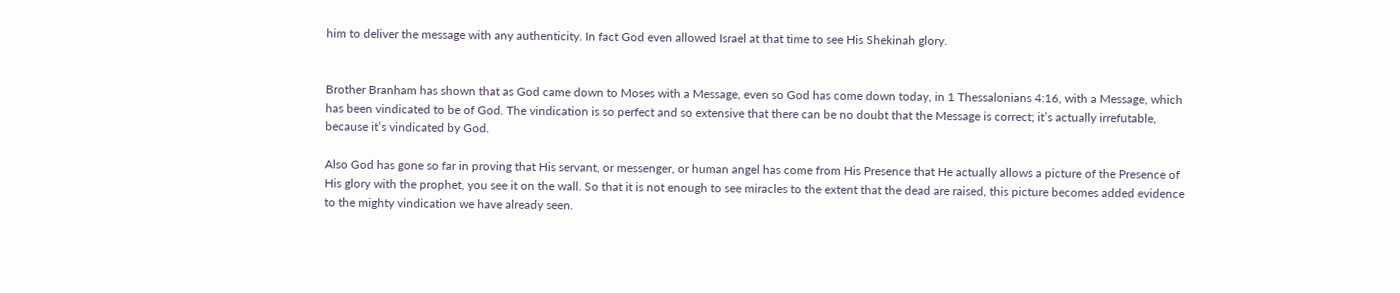him to deliver the message with any authenticity. In fact God even allowed Israel at that time to see His Shekinah glory.


Brother Branham has shown that as God came down to Moses with a Message, even so God has come down today, in 1 Thessalonians 4:16, with a Message, which has been vindicated to be of God. The vindication is so perfect and so extensive that there can be no doubt that the Message is correct; it’s actually irrefutable, because it’s vindicated by God.

Also God has gone so far in proving that His servant, or messenger, or human angel has come from His Presence that He actually allows a picture of the Presence of His glory with the prophet, you see it on the wall. So that it is not enough to see miracles to the extent that the dead are raised, this picture becomes added evidence to the mighty vindication we have already seen.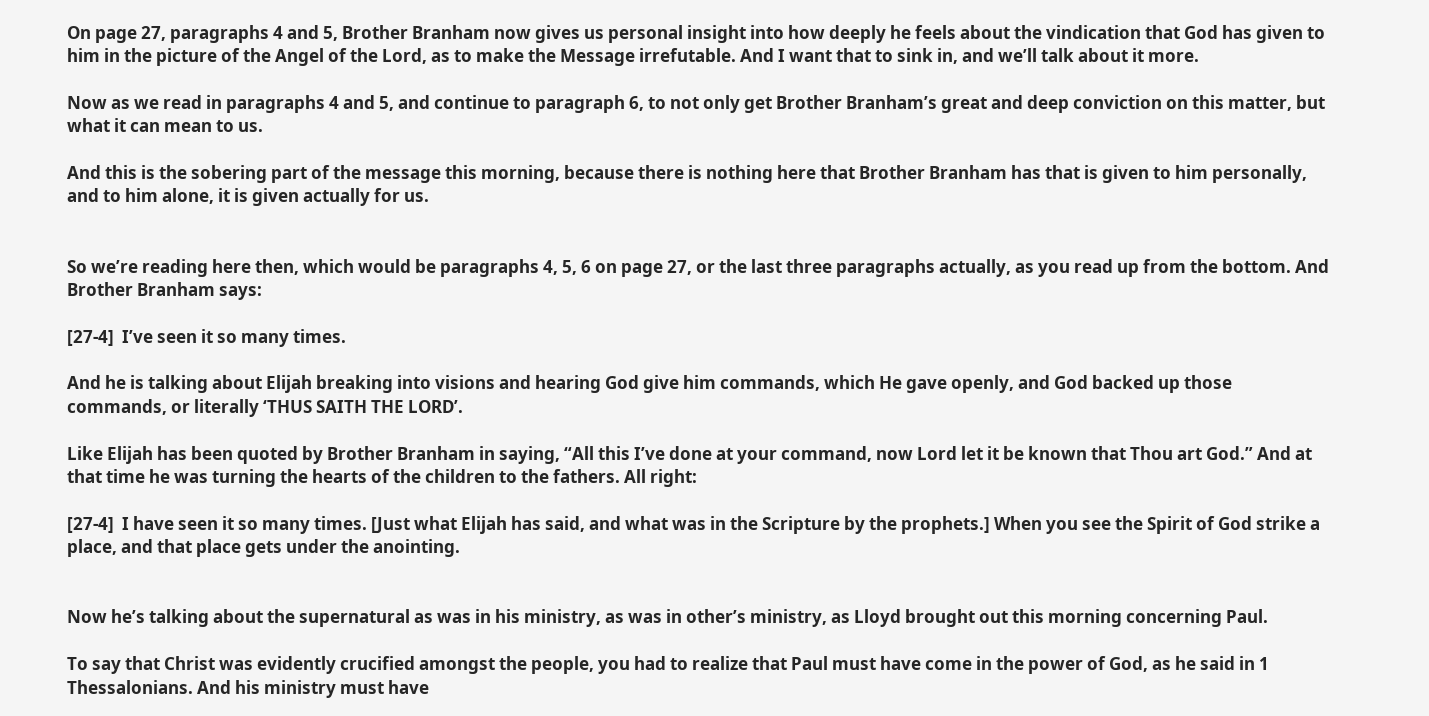On page 27, paragraphs 4 and 5, Brother Branham now gives us personal insight into how deeply he feels about the vindication that God has given to him in the picture of the Angel of the Lord, as to make the Message irrefutable. And I want that to sink in, and we’ll talk about it more.

Now as we read in paragraphs 4 and 5, and continue to paragraph 6, to not only get Brother Branham’s great and deep conviction on this matter, but what it can mean to us.

And this is the sobering part of the message this morning, because there is nothing here that Brother Branham has that is given to him personally, and to him alone, it is given actually for us.


So we’re reading here then, which would be paragraphs 4, 5, 6 on page 27, or the last three paragraphs actually, as you read up from the bottom. And Brother Branham says:

[27-4]  I’ve seen it so many times.

And he is talking about Elijah breaking into visions and hearing God give him commands, which He gave openly, and God backed up those commands, or literally ‘THUS SAITH THE LORD’.

Like Elijah has been quoted by Brother Branham in saying, “All this I’ve done at your command, now Lord let it be known that Thou art God.” And at that time he was turning the hearts of the children to the fathers. All right:

[27-4]  I have seen it so many times. [Just what Elijah has said, and what was in the Scripture by the prophets.] When you see the Spirit of God strike a place, and that place gets under the anointing.


Now he’s talking about the supernatural as was in his ministry, as was in other’s ministry, as Lloyd brought out this morning concerning Paul.

To say that Christ was evidently crucified amongst the people, you had to realize that Paul must have come in the power of God, as he said in 1 Thessalonians. And his ministry must have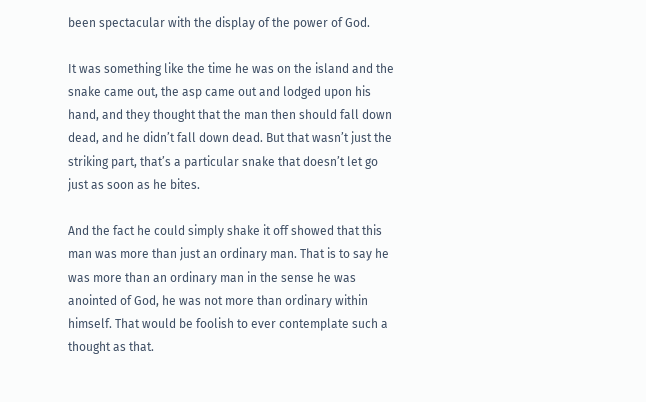been spectacular with the display of the power of God.

It was something like the time he was on the island and the snake came out, the asp came out and lodged upon his hand, and they thought that the man then should fall down dead, and he didn’t fall down dead. But that wasn’t just the striking part, that’s a particular snake that doesn’t let go just as soon as he bites.

And the fact he could simply shake it off showed that this man was more than just an ordinary man. That is to say he was more than an ordinary man in the sense he was anointed of God, he was not more than ordinary within himself. That would be foolish to ever contemplate such a thought as that.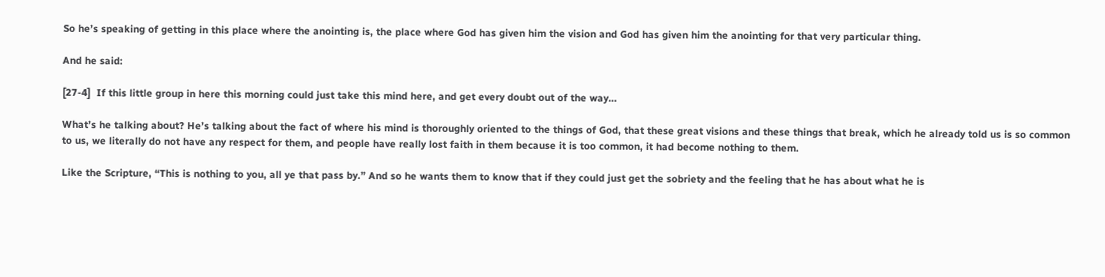So he’s speaking of getting in this place where the anointing is, the place where God has given him the vision and God has given him the anointing for that very particular thing.

And he said:

[27-4]  If this little group in here this morning could just take this mind here, and get every doubt out of the way…

What’s he talking about? He’s talking about the fact of where his mind is thoroughly oriented to the things of God, that these great visions and these things that break, which he already told us is so common to us, we literally do not have any respect for them, and people have really lost faith in them because it is too common, it had become nothing to them.

Like the Scripture, “This is nothing to you, all ye that pass by.” And so he wants them to know that if they could just get the sobriety and the feeling that he has about what he is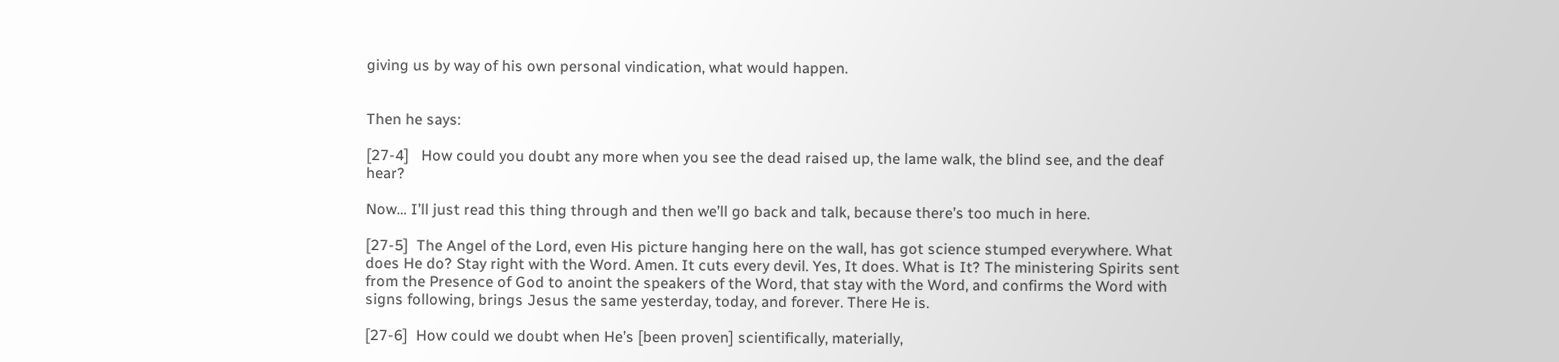giving us by way of his own personal vindication, what would happen.


Then he says:

[27-4]   How could you doubt any more when you see the dead raised up, the lame walk, the blind see, and the deaf hear?

Now… I’ll just read this thing through and then we’ll go back and talk, because there’s too much in here.

[27-5]  The Angel of the Lord, even His picture hanging here on the wall, has got science stumped everywhere. What does He do? Stay right with the Word. Amen. It cuts every devil. Yes, It does. What is It? The ministering Spirits sent from the Presence of God to anoint the speakers of the Word, that stay with the Word, and confirms the Word with signs following, brings Jesus the same yesterday, today, and forever. There He is.

[27-6]  How could we doubt when He’s [been proven] scientifically, materially,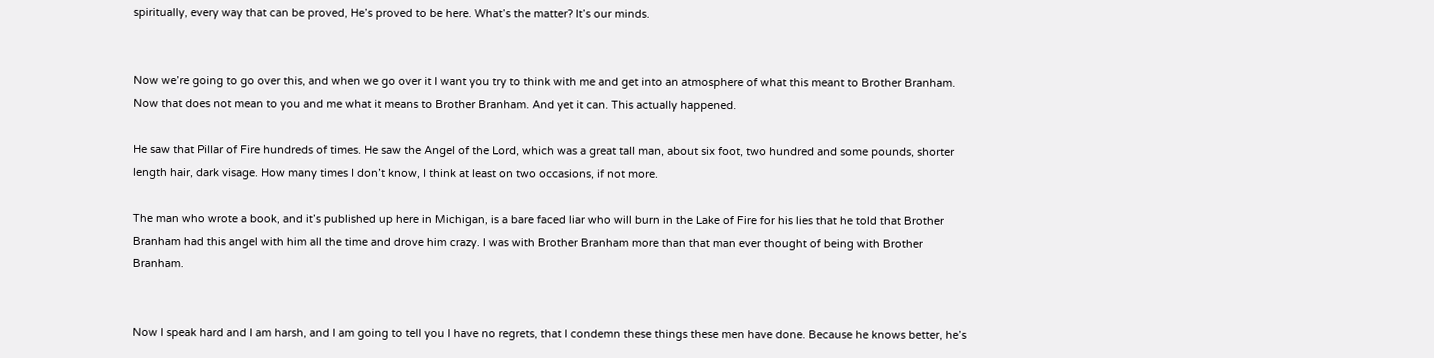spiritually, every way that can be proved, He’s proved to be here. What’s the matter? It’s our minds.


Now we’re going to go over this, and when we go over it I want you try to think with me and get into an atmosphere of what this meant to Brother Branham. Now that does not mean to you and me what it means to Brother Branham. And yet it can. This actually happened.

He saw that Pillar of Fire hundreds of times. He saw the Angel of the Lord, which was a great tall man, about six foot, two hundred and some pounds, shorter length hair, dark visage. How many times I don’t know, I think at least on two occasions, if not more.

The man who wrote a book, and it’s published up here in Michigan, is a bare faced liar who will burn in the Lake of Fire for his lies that he told that Brother Branham had this angel with him all the time and drove him crazy. I was with Brother Branham more than that man ever thought of being with Brother Branham.


Now I speak hard and I am harsh, and I am going to tell you I have no regrets, that I condemn these things these men have done. Because he knows better, he’s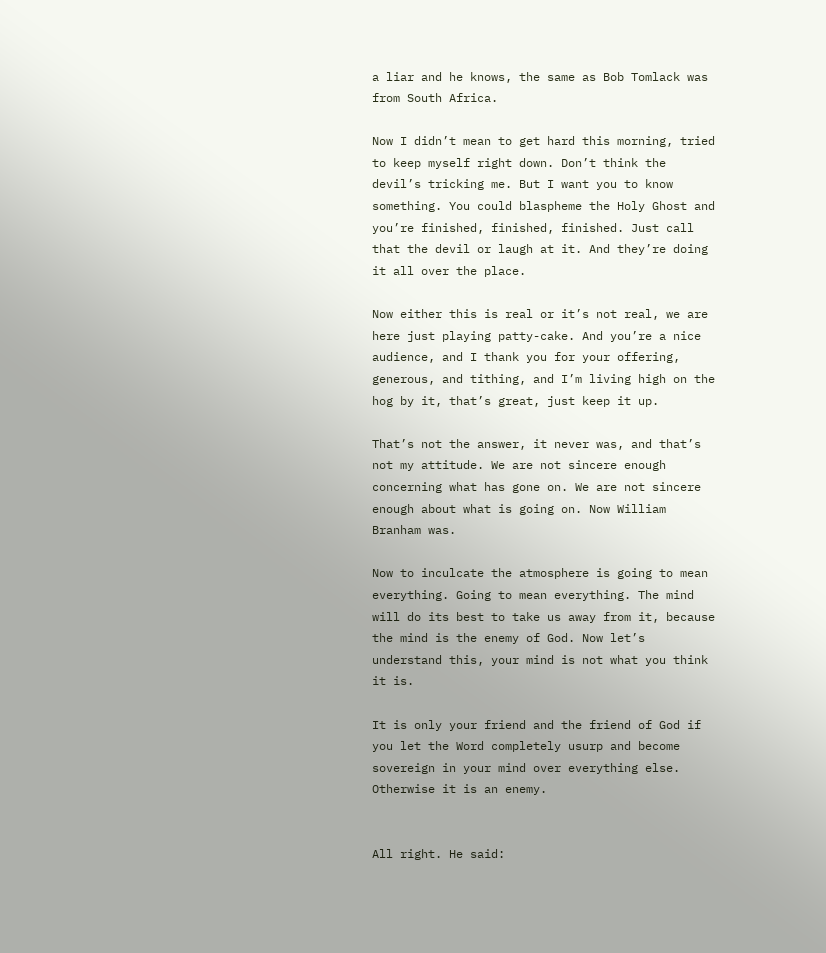a liar and he knows, the same as Bob Tomlack was from South Africa.

Now I didn’t mean to get hard this morning, tried to keep myself right down. Don’t think the devil’s tricking me. But I want you to know something. You could blaspheme the Holy Ghost and you’re finished, finished, finished. Just call that the devil or laugh at it. And they’re doing it all over the place.

Now either this is real or it’s not real, we are here just playing patty-cake. And you’re a nice audience, and I thank you for your offering, generous, and tithing, and I’m living high on the hog by it, that’s great, just keep it up.

That’s not the answer, it never was, and that’s not my attitude. We are not sincere enough concerning what has gone on. We are not sincere enough about what is going on. Now William Branham was.

Now to inculcate the atmosphere is going to mean everything. Going to mean everything. The mind will do its best to take us away from it, because the mind is the enemy of God. Now let’s understand this, your mind is not what you think it is.

It is only your friend and the friend of God if you let the Word completely usurp and become sovereign in your mind over everything else. Otherwise it is an enemy.


All right. He said: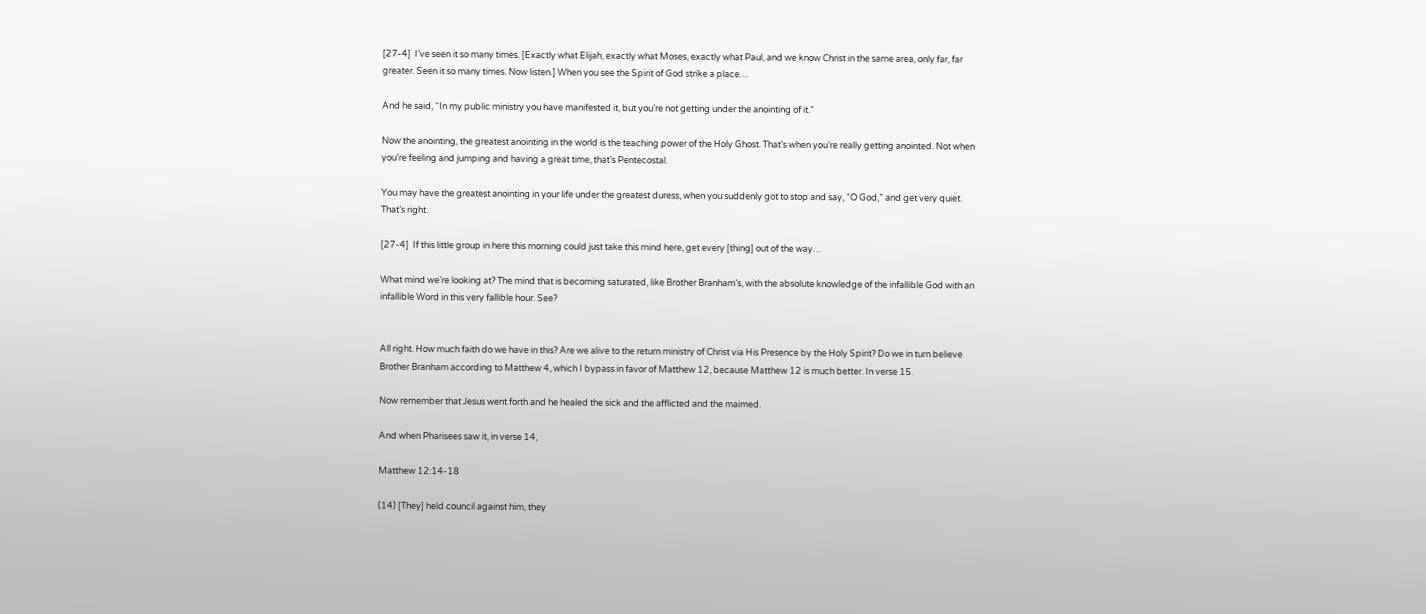[27-4]  I’ve seen it so many times. [Exactly what Elijah, exactly what Moses, exactly what Paul, and we know Christ in the same area, only far, far greater. Seen it so many times. Now listen.] When you see the Spirit of God strike a place…

And he said, “In my public ministry you have manifested it, but you’re not getting under the anointing of it.”

Now the anointing, the greatest anointing in the world is the teaching power of the Holy Ghost. That’s when you’re really getting anointed. Not when you’re feeling and jumping and having a great time, that’s Pentecostal.

You may have the greatest anointing in your life under the greatest duress, when you suddenly got to stop and say, “O God,” and get very quiet. That’s right.

[27-4]  If this little group in here this morning could just take this mind here, get every [thing] out of the way…

What mind we’re looking at? The mind that is becoming saturated, like Brother Branham’s, with the absolute knowledge of the infallible God with an infallible Word in this very fallible hour. See?


All right. How much faith do we have in this? Are we alive to the return ministry of Christ via His Presence by the Holy Spirit? Do we in turn believe Brother Branham according to Matthew 4, which I bypass in favor of Matthew 12, because Matthew 12 is much better. In verse 15.

Now remember that Jesus went forth and he healed the sick and the afflicted and the maimed.

And when Pharisees saw it, in verse 14,

Matthew 12:14-18

(14) [They] held council against him, they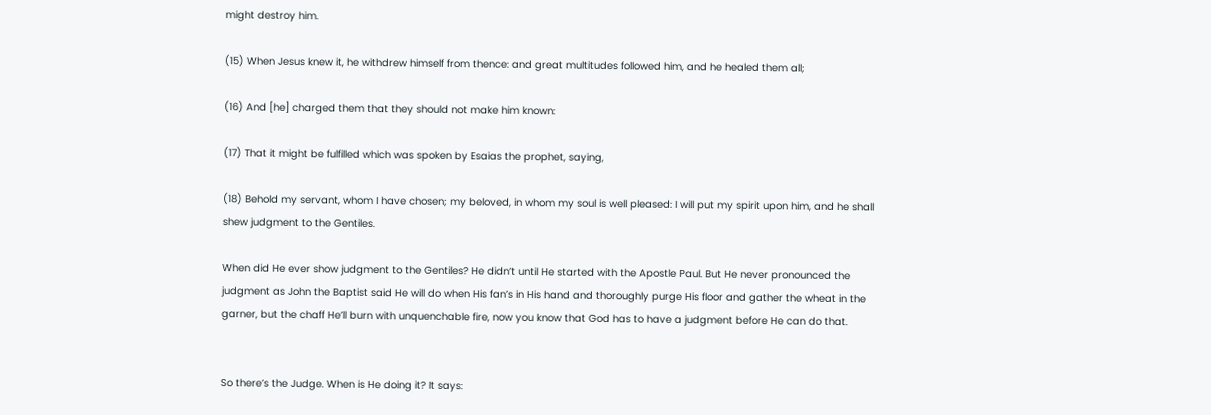might destroy him.

(15) When Jesus knew it, he withdrew himself from thence: and great multitudes followed him, and he healed them all;

(16) And [he] charged them that they should not make him known:

(17) That it might be fulfilled which was spoken by Esaias the prophet, saying,

(18) Behold my servant, whom I have chosen; my beloved, in whom my soul is well pleased: I will put my spirit upon him, and he shall shew judgment to the Gentiles.

When did He ever show judgment to the Gentiles? He didn’t until He started with the Apostle Paul. But He never pronounced the judgment as John the Baptist said He will do when His fan’s in His hand and thoroughly purge His floor and gather the wheat in the garner, but the chaff He’ll burn with unquenchable fire, now you know that God has to have a judgment before He can do that.


So there’s the Judge. When is He doing it? It says: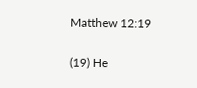Matthew 12:19

(19) He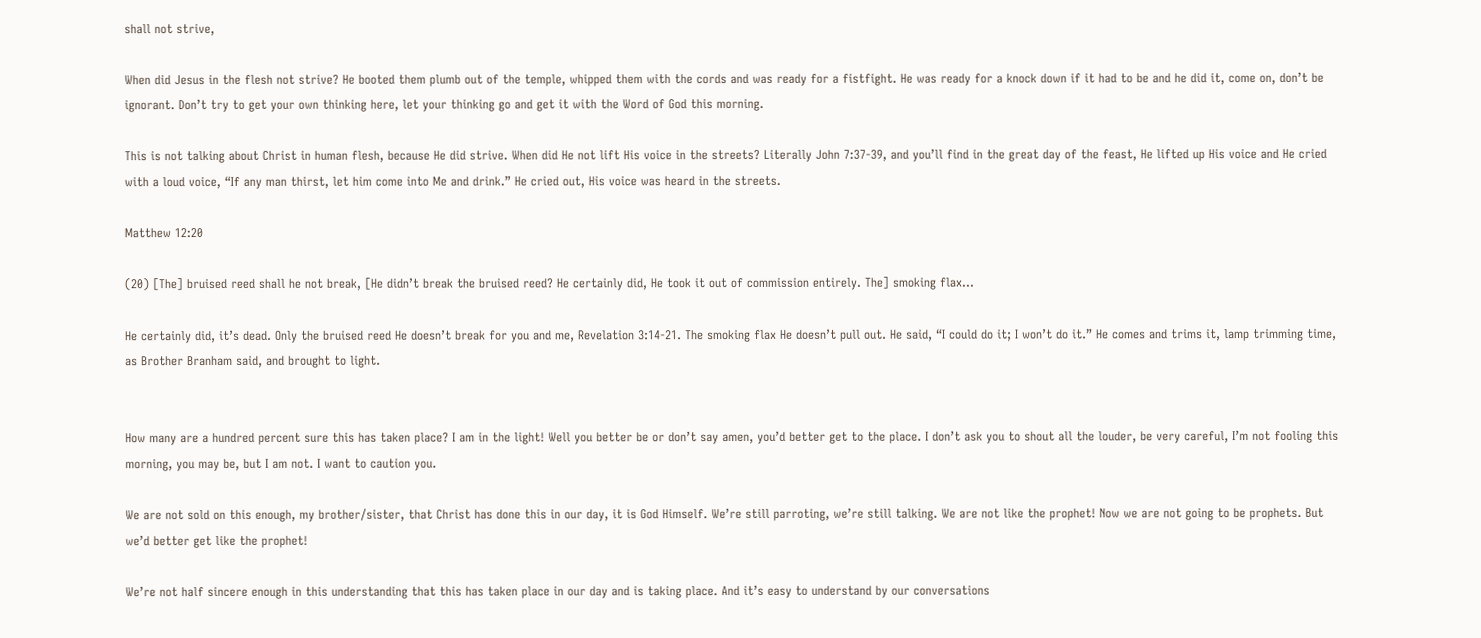shall not strive,

When did Jesus in the flesh not strive? He booted them plumb out of the temple, whipped them with the cords and was ready for a fistfight. He was ready for a knock down if it had to be and he did it, come on, don’t be ignorant. Don’t try to get your own thinking here, let your thinking go and get it with the Word of God this morning.

This is not talking about Christ in human flesh, because He did strive. When did He not lift His voice in the streets? Literally John 7:37-39, and you’ll find in the great day of the feast, He lifted up His voice and He cried with a loud voice, “If any man thirst, let him come into Me and drink.” He cried out, His voice was heard in the streets.

Matthew 12:20

(20) [The] bruised reed shall he not break, [He didn’t break the bruised reed? He certainly did, He took it out of commission entirely. The] smoking flax…

He certainly did, it’s dead. Only the bruised reed He doesn’t break for you and me, Revelation 3:14-21. The smoking flax He doesn’t pull out. He said, “I could do it; I won’t do it.” He comes and trims it, lamp trimming time, as Brother Branham said, and brought to light.


How many are a hundred percent sure this has taken place? I am in the light! Well you better be or don’t say amen, you’d better get to the place. I don’t ask you to shout all the louder, be very careful, I’m not fooling this morning, you may be, but I am not. I want to caution you.

We are not sold on this enough, my brother/sister, that Christ has done this in our day, it is God Himself. We’re still parroting, we’re still talking. We are not like the prophet! Now we are not going to be prophets. But we’d better get like the prophet!

We’re not half sincere enough in this understanding that this has taken place in our day and is taking place. And it’s easy to understand by our conversations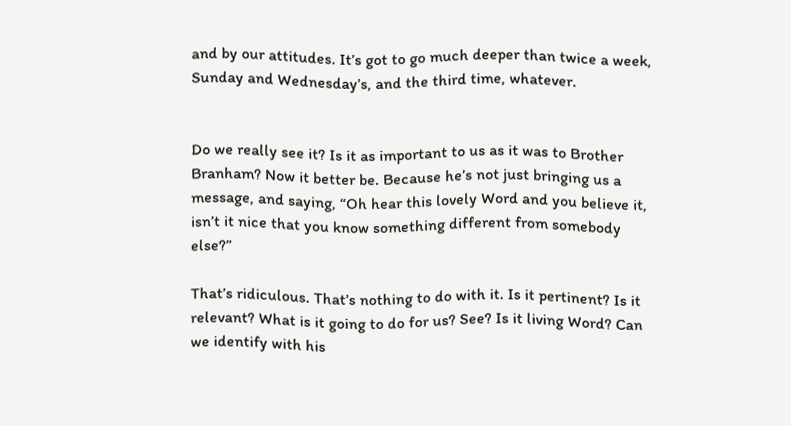and by our attitudes. It’s got to go much deeper than twice a week, Sunday and Wednesday’s, and the third time, whatever.


Do we really see it? Is it as important to us as it was to Brother Branham? Now it better be. Because he’s not just bringing us a message, and saying, “Oh hear this lovely Word and you believe it, isn’t it nice that you know something different from somebody else?”

That’s ridiculous. That’s nothing to do with it. Is it pertinent? Is it relevant? What is it going to do for us? See? Is it living Word? Can we identify with his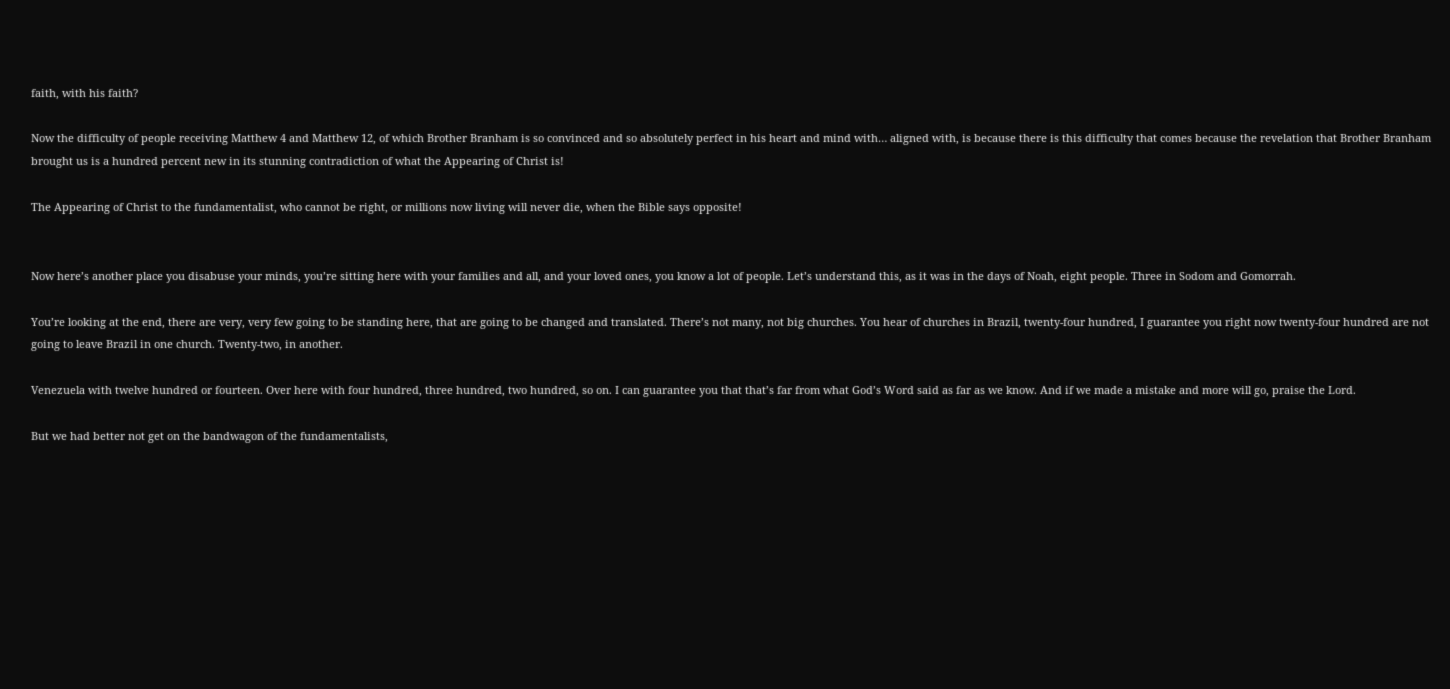faith, with his faith?

Now the difficulty of people receiving Matthew 4 and Matthew 12, of which Brother Branham is so convinced and so absolutely perfect in his heart and mind with… aligned with, is because there is this difficulty that comes because the revelation that Brother Branham brought us is a hundred percent new in its stunning contradiction of what the Appearing of Christ is!

The Appearing of Christ to the fundamentalist, who cannot be right, or millions now living will never die, when the Bible says opposite!


Now here’s another place you disabuse your minds, you’re sitting here with your families and all, and your loved ones, you know a lot of people. Let’s understand this, as it was in the days of Noah, eight people. Three in Sodom and Gomorrah.

You’re looking at the end, there are very, very few going to be standing here, that are going to be changed and translated. There’s not many, not big churches. You hear of churches in Brazil, twenty-four hundred, I guarantee you right now twenty-four hundred are not going to leave Brazil in one church. Twenty-two, in another.

Venezuela with twelve hundred or fourteen. Over here with four hundred, three hundred, two hundred, so on. I can guarantee you that that’s far from what God’s Word said as far as we know. And if we made a mistake and more will go, praise the Lord.

But we had better not get on the bandwagon of the fundamentalists,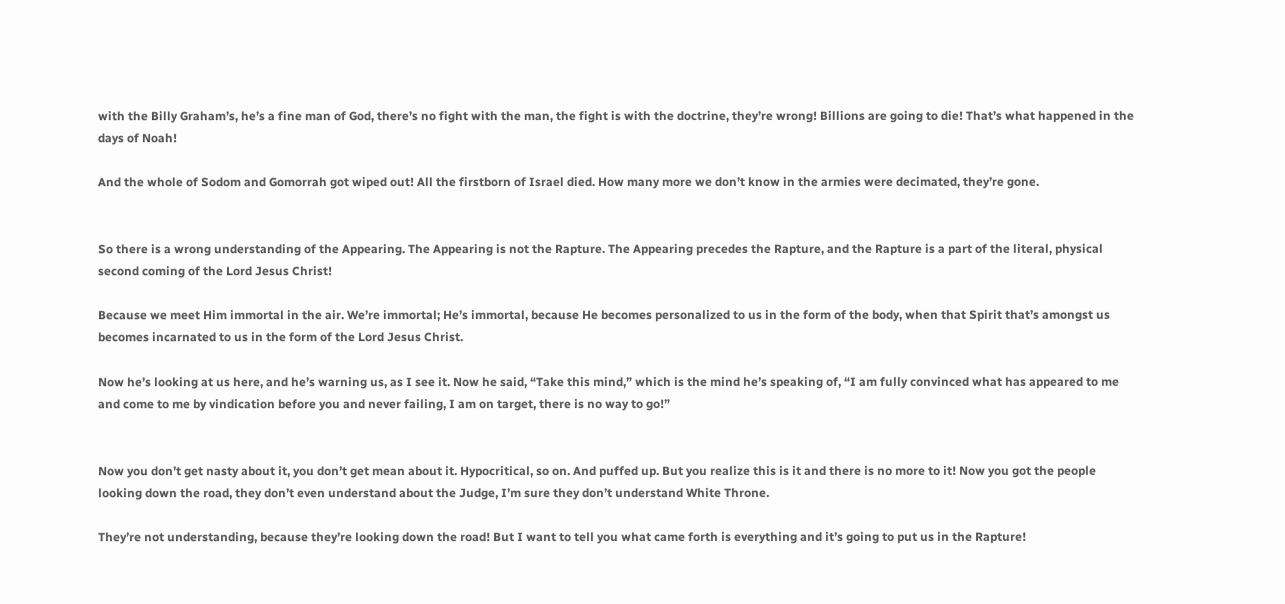with the Billy Graham’s, he’s a fine man of God, there’s no fight with the man, the fight is with the doctrine, they’re wrong! Billions are going to die! That’s what happened in the days of Noah!

And the whole of Sodom and Gomorrah got wiped out! All the firstborn of Israel died. How many more we don’t know in the armies were decimated, they’re gone.


So there is a wrong understanding of the Appearing. The Appearing is not the Rapture. The Appearing precedes the Rapture, and the Rapture is a part of the literal, physical second coming of the Lord Jesus Christ!

Because we meet Him immortal in the air. We’re immortal; He’s immortal, because He becomes personalized to us in the form of the body, when that Spirit that’s amongst us becomes incarnated to us in the form of the Lord Jesus Christ.

Now he’s looking at us here, and he’s warning us, as I see it. Now he said, “Take this mind,” which is the mind he’s speaking of, “I am fully convinced what has appeared to me and come to me by vindication before you and never failing, I am on target, there is no way to go!”


Now you don’t get nasty about it, you don’t get mean about it. Hypocritical, so on. And puffed up. But you realize this is it and there is no more to it! Now you got the people looking down the road, they don’t even understand about the Judge, I’m sure they don’t understand White Throne.

They’re not understanding, because they’re looking down the road! But I want to tell you what came forth is everything and it’s going to put us in the Rapture!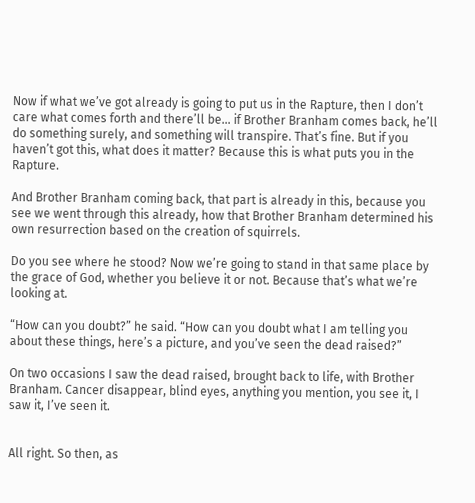Now if what we’ve got already is going to put us in the Rapture, then I don’t care what comes forth and there’ll be… if Brother Branham comes back, he’ll do something surely, and something will transpire. That’s fine. But if you haven’t got this, what does it matter? Because this is what puts you in the Rapture.

And Brother Branham coming back, that part is already in this, because you see we went through this already, how that Brother Branham determined his own resurrection based on the creation of squirrels.

Do you see where he stood? Now we’re going to stand in that same place by the grace of God, whether you believe it or not. Because that’s what we’re looking at.

“How can you doubt?” he said. “How can you doubt what I am telling you about these things, here’s a picture, and you’ve seen the dead raised?”

On two occasions I saw the dead raised, brought back to life, with Brother Branham. Cancer disappear, blind eyes, anything you mention, you see it, I saw it, I’ve seen it.


All right. So then, as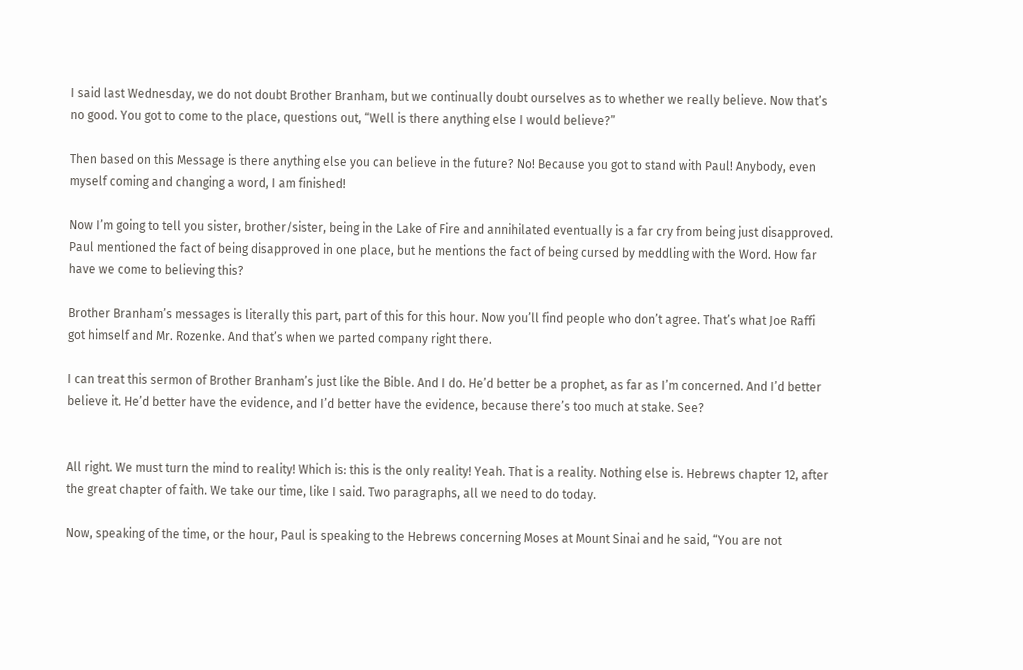I said last Wednesday, we do not doubt Brother Branham, but we continually doubt ourselves as to whether we really believe. Now that’s no good. You got to come to the place, questions out, “Well is there anything else I would believe?”

Then based on this Message is there anything else you can believe in the future? No! Because you got to stand with Paul! Anybody, even myself coming and changing a word, I am finished!

Now I’m going to tell you sister, brother/sister, being in the Lake of Fire and annihilated eventually is a far cry from being just disapproved. Paul mentioned the fact of being disapproved in one place, but he mentions the fact of being cursed by meddling with the Word. How far have we come to believing this?

Brother Branham’s messages is literally this part, part of this for this hour. Now you’ll find people who don’t agree. That’s what Joe Raffi got himself and Mr. Rozenke. And that’s when we parted company right there.

I can treat this sermon of Brother Branham’s just like the Bible. And I do. He’d better be a prophet, as far as I’m concerned. And I’d better believe it. He’d better have the evidence, and I’d better have the evidence, because there’s too much at stake. See?


All right. We must turn the mind to reality! Which is: this is the only reality! Yeah. That is a reality. Nothing else is. Hebrews chapter 12, after the great chapter of faith. We take our time, like I said. Two paragraphs, all we need to do today.

Now, speaking of the time, or the hour, Paul is speaking to the Hebrews concerning Moses at Mount Sinai and he said, “You are not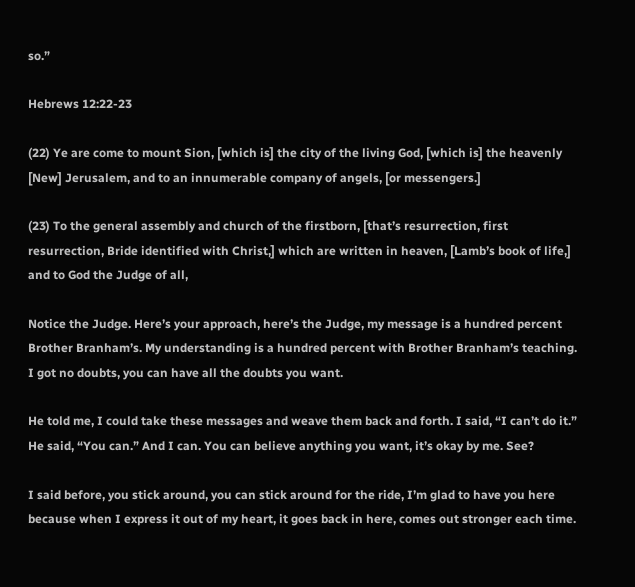so.”

Hebrews 12:22-23

(22) Ye are come to mount Sion, [which is] the city of the living God, [which is] the heavenly [New] Jerusalem, and to an innumerable company of angels, [or messengers.]

(23) To the general assembly and church of the firstborn, [that’s resurrection, first resurrection, Bride identified with Christ,] which are written in heaven, [Lamb’s book of life,] and to God the Judge of all,

Notice the Judge. Here’s your approach, here’s the Judge, my message is a hundred percent Brother Branham’s. My understanding is a hundred percent with Brother Branham’s teaching. I got no doubts, you can have all the doubts you want.

He told me, I could take these messages and weave them back and forth. I said, “I can’t do it.” He said, “You can.” And I can. You can believe anything you want, it’s okay by me. See?

I said before, you stick around, you can stick around for the ride, I’m glad to have you here because when I express it out of my heart, it goes back in here, comes out stronger each time.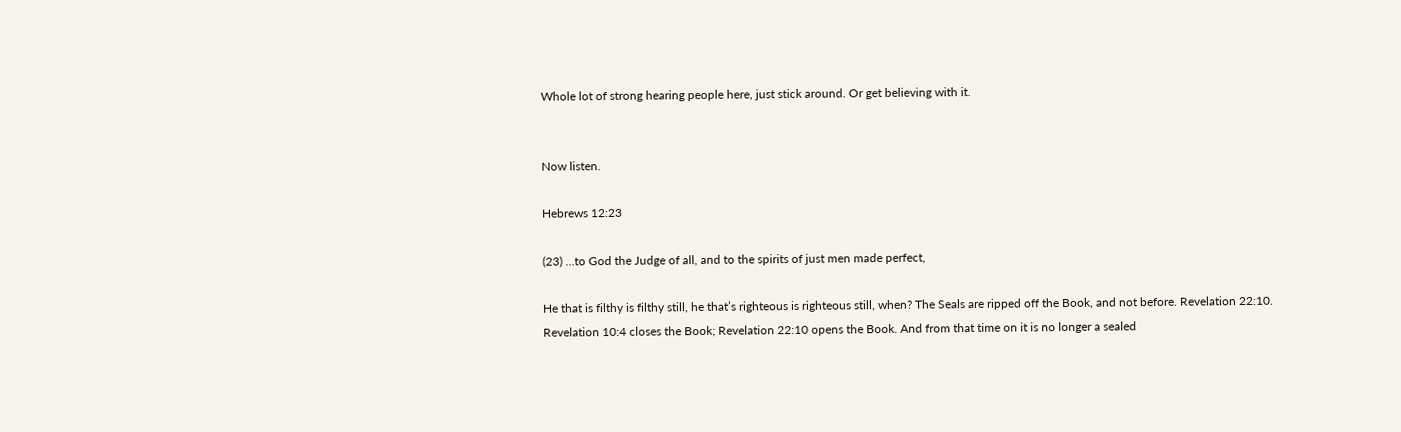Whole lot of strong hearing people here, just stick around. Or get believing with it.


Now listen.

Hebrews 12:23

(23) …to God the Judge of all, and to the spirits of just men made perfect,

He that is filthy is filthy still, he that’s righteous is righteous still, when? The Seals are ripped off the Book, and not before. Revelation 22:10. Revelation 10:4 closes the Book; Revelation 22:10 opens the Book. And from that time on it is no longer a sealed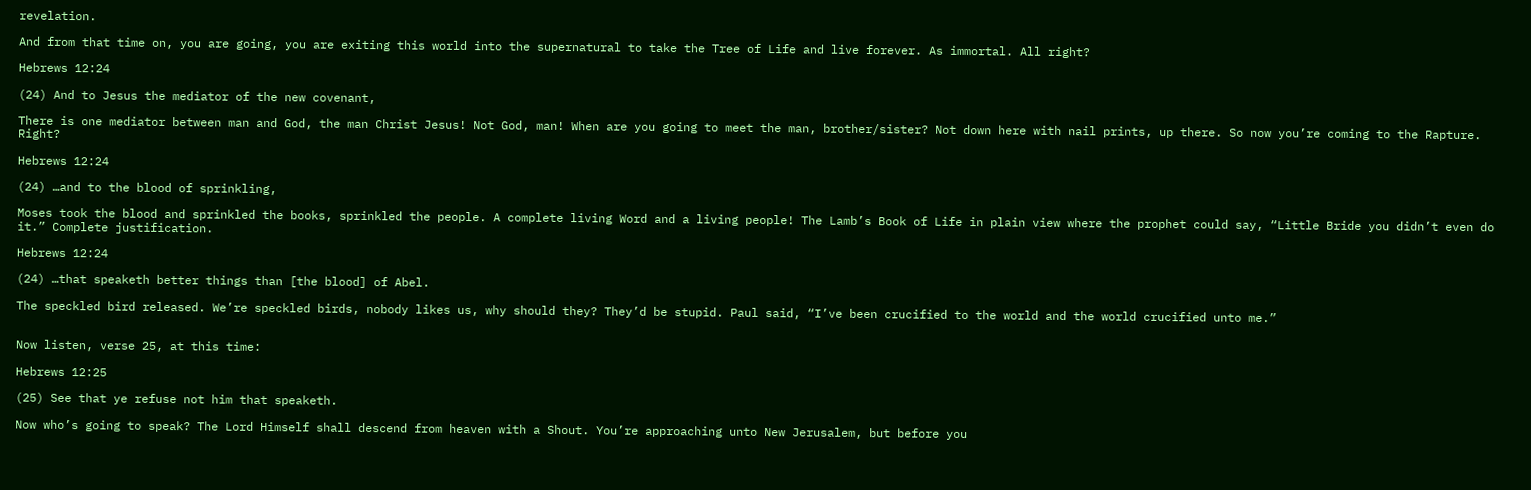revelation.

And from that time on, you are going, you are exiting this world into the supernatural to take the Tree of Life and live forever. As immortal. All right?

Hebrews 12:24

(24) And to Jesus the mediator of the new covenant,

There is one mediator between man and God, the man Christ Jesus! Not God, man! When are you going to meet the man, brother/sister? Not down here with nail prints, up there. So now you’re coming to the Rapture. Right?

Hebrews 12:24

(24) …and to the blood of sprinkling,

Moses took the blood and sprinkled the books, sprinkled the people. A complete living Word and a living people! The Lamb’s Book of Life in plain view where the prophet could say, “Little Bride you didn’t even do it.” Complete justification.

Hebrews 12:24

(24) …that speaketh better things than [the blood] of Abel.

The speckled bird released. We’re speckled birds, nobody likes us, why should they? They’d be stupid. Paul said, “I’ve been crucified to the world and the world crucified unto me.”


Now listen, verse 25, at this time:

Hebrews 12:25

(25) See that ye refuse not him that speaketh.

Now who’s going to speak? The Lord Himself shall descend from heaven with a Shout. You’re approaching unto New Jerusalem, but before you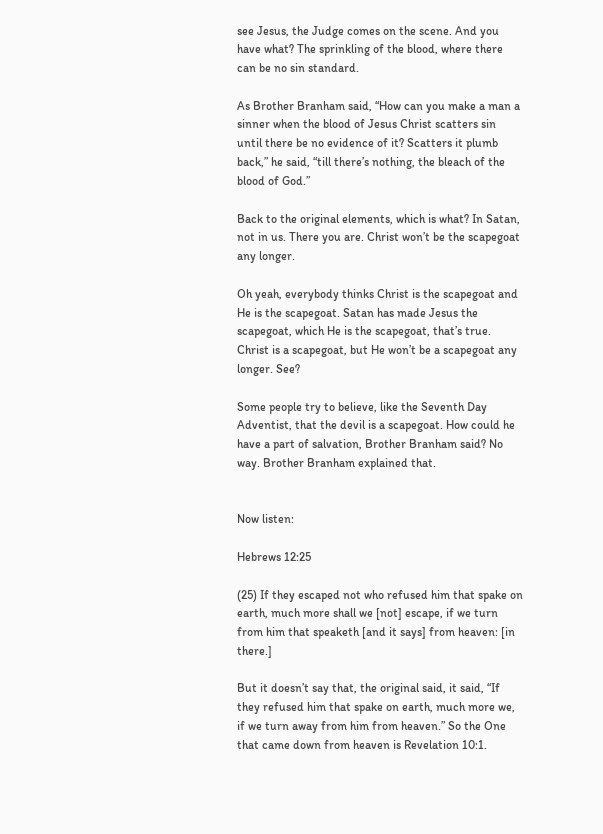see Jesus, the Judge comes on the scene. And you have what? The sprinkling of the blood, where there can be no sin standard.

As Brother Branham said, “How can you make a man a sinner when the blood of Jesus Christ scatters sin until there be no evidence of it? Scatters it plumb back,” he said, “till there’s nothing, the bleach of the blood of God.”

Back to the original elements, which is what? In Satan, not in us. There you are. Christ won’t be the scapegoat any longer.

Oh yeah, everybody thinks Christ is the scapegoat and He is the scapegoat. Satan has made Jesus the scapegoat, which He is the scapegoat, that’s true. Christ is a scapegoat, but He won’t be a scapegoat any longer. See?

Some people try to believe, like the Seventh Day Adventist, that the devil is a scapegoat. How could he have a part of salvation, Brother Branham said? No way. Brother Branham explained that.


Now listen:

Hebrews 12:25

(25) If they escaped not who refused him that spake on earth, much more shall we [not] escape, if we turn from him that speaketh [and it says] from heaven: [in there.]

But it doesn’t say that, the original said, it said, “If they refused him that spake on earth, much more we, if we turn away from him from heaven.” So the One that came down from heaven is Revelation 10:1.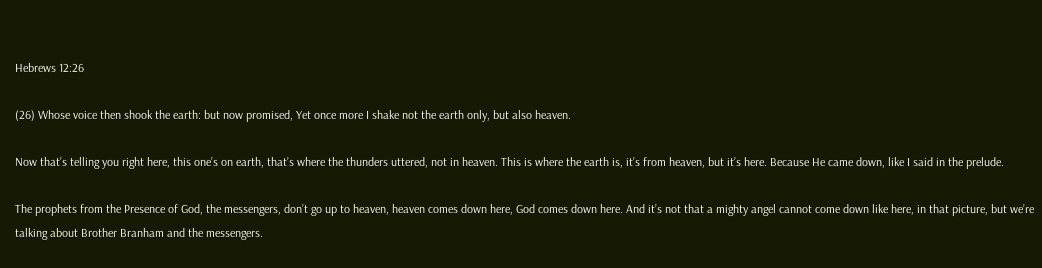Hebrews 12:26

(26) Whose voice then shook the earth: but now promised, Yet once more I shake not the earth only, but also heaven.

Now that’s telling you right here, this one’s on earth, that’s where the thunders uttered, not in heaven. This is where the earth is, it’s from heaven, but it’s here. Because He came down, like I said in the prelude.

The prophets from the Presence of God, the messengers, don’t go up to heaven, heaven comes down here, God comes down here. And it’s not that a mighty angel cannot come down like here, in that picture, but we’re talking about Brother Branham and the messengers.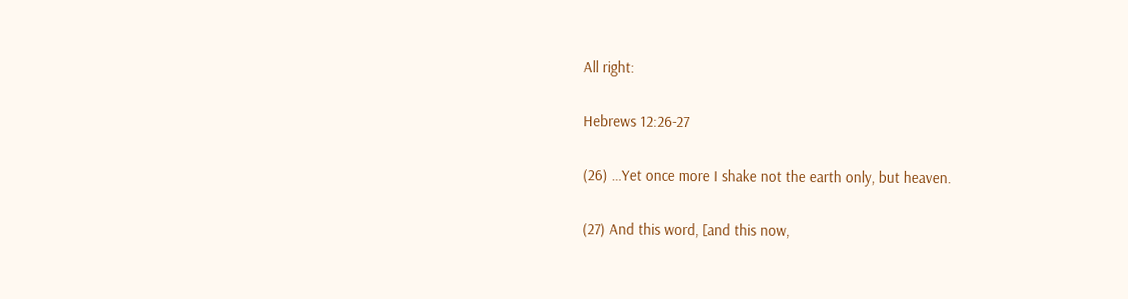All right:

Hebrews 12:26-27

(26) …Yet once more I shake not the earth only, but heaven.

(27) And this word, [and this now,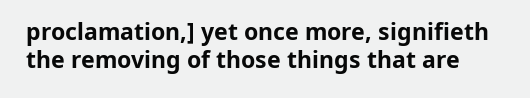proclamation,] yet once more, signifieth the removing of those things that are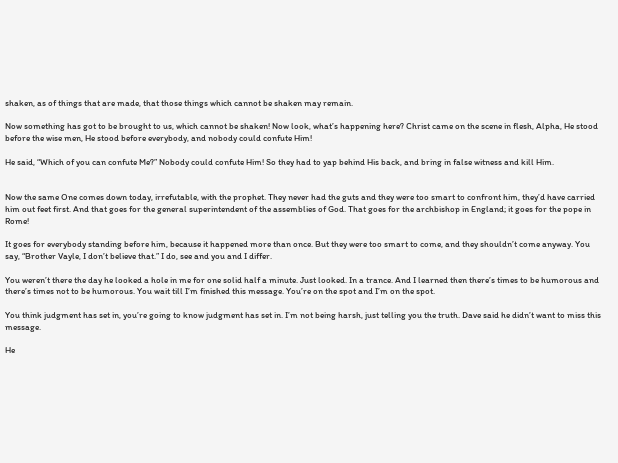shaken, as of things that are made, that those things which cannot be shaken may remain.

Now something has got to be brought to us, which cannot be shaken! Now look, what’s happening here? Christ came on the scene in flesh, Alpha, He stood before the wise men, He stood before everybody, and nobody could confute Him!

He said, “Which of you can confute Me?” Nobody could confute Him! So they had to yap behind His back, and bring in false witness and kill Him.


Now the same One comes down today, irrefutable, with the prophet. They never had the guts and they were too smart to confront him, they’d have carried him out feet first. And that goes for the general superintendent of the assemblies of God. That goes for the archbishop in England; it goes for the pope in Rome!

It goes for everybody standing before him, because it happened more than once. But they were too smart to come, and they shouldn’t come anyway. You say, “Brother Vayle, I don’t believe that.” I do, see and you and I differ.

You weren’t there the day he looked a hole in me for one solid half a minute. Just looked. In a trance. And I learned then there’s times to be humorous and there’s times not to be humorous. You wait till I’m finished this message. You’re on the spot and I’m on the spot.

You think judgment has set in, you’re going to know judgment has set in. I’m not being harsh, just telling you the truth. Dave said he didn’t want to miss this message.

He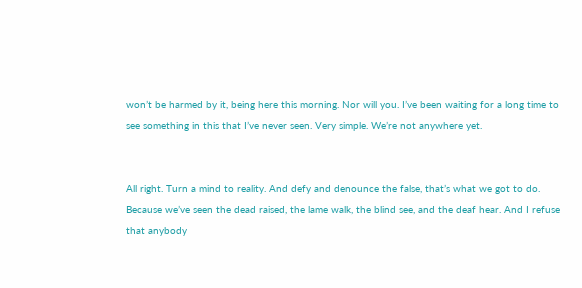won’t be harmed by it, being here this morning. Nor will you. I’ve been waiting for a long time to see something in this that I’ve never seen. Very simple. We’re not anywhere yet.


All right. Turn a mind to reality. And defy and denounce the false, that’s what we got to do. Because we’ve seen the dead raised, the lame walk, the blind see, and the deaf hear. And I refuse that anybody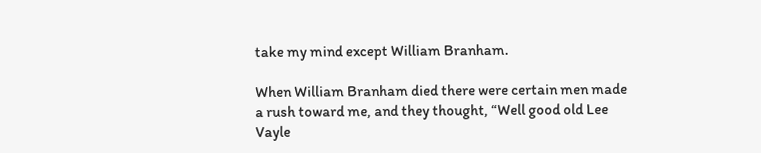take my mind except William Branham.

When William Branham died there were certain men made a rush toward me, and they thought, “Well good old Lee Vayle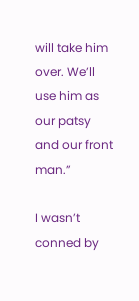will take him over. We’ll use him as our patsy and our front man.”

I wasn’t conned by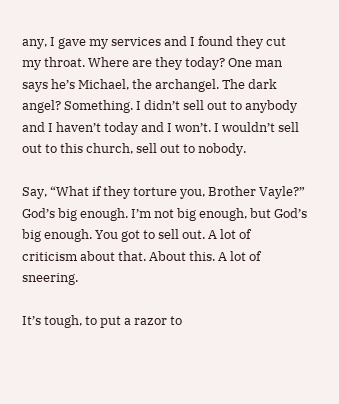any, I gave my services and I found they cut my throat. Where are they today? One man says he’s Michael, the archangel. The dark angel? Something. I didn’t sell out to anybody and I haven’t today and I won’t. I wouldn’t sell out to this church, sell out to nobody.

Say, “What if they torture you, Brother Vayle?” God’s big enough. I’m not big enough, but God’s big enough. You got to sell out. A lot of criticism about that. About this. A lot of sneering.

It’s tough, to put a razor to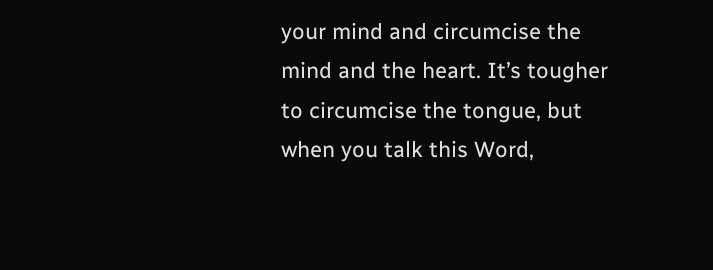your mind and circumcise the mind and the heart. It’s tougher to circumcise the tongue, but when you talk this Word,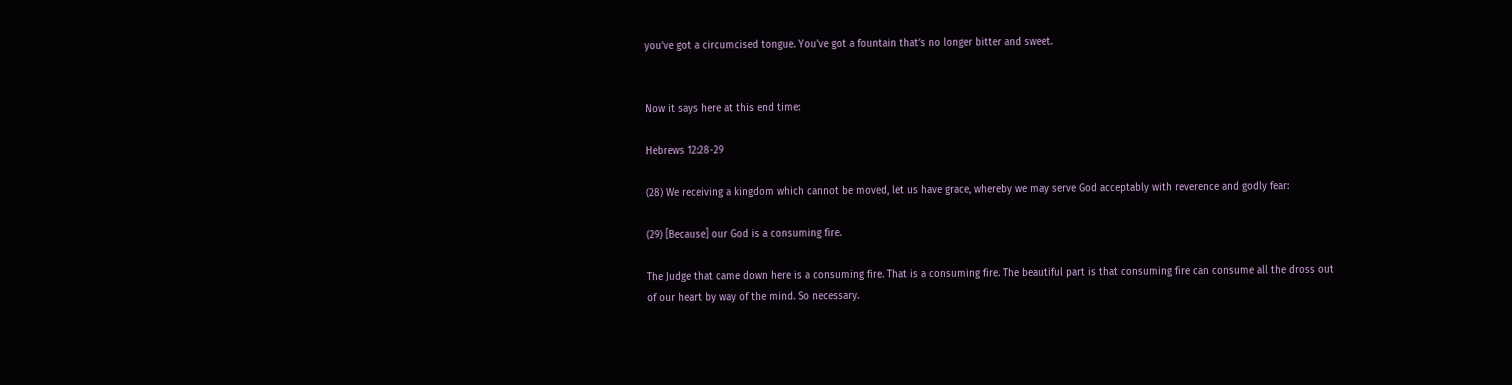you’ve got a circumcised tongue. You’ve got a fountain that’s no longer bitter and sweet.


Now it says here at this end time:

Hebrews 12:28-29

(28) We receiving a kingdom which cannot be moved, let us have grace, whereby we may serve God acceptably with reverence and godly fear:

(29) [Because] our God is a consuming fire.

The Judge that came down here is a consuming fire. That is a consuming fire. The beautiful part is that consuming fire can consume all the dross out of our heart by way of the mind. So necessary.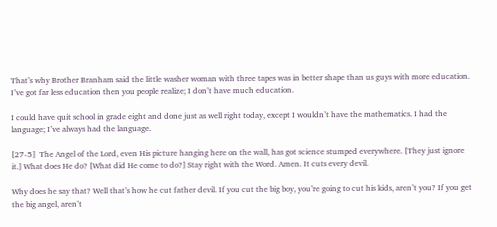That’s why Brother Branham said the little washer woman with three tapes was in better shape than us guys with more education. I’ve got far less education then you people realize; I don’t have much education.

I could have quit school in grade eight and done just as well right today, except I wouldn’t have the mathematics. I had the language; I’ve always had the language.

[27-5]  The Angel of the Lord, even His picture hanging here on the wall, has got science stumped everywhere. [They just ignore it.] What does He do? [What did He come to do?] Stay right with the Word. Amen. It cuts every devil.

Why does he say that? Well that’s how he cut father devil. If you cut the big boy, you’re going to cut his kids, aren’t you? If you get the big angel, aren’t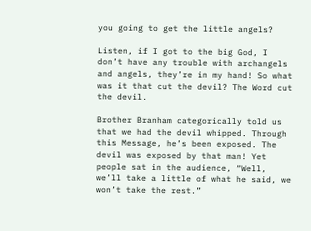you going to get the little angels?

Listen, if I got to the big God, I don’t have any trouble with archangels and angels, they’re in my hand! So what was it that cut the devil? The Word cut the devil.

Brother Branham categorically told us that we had the devil whipped. Through this Message, he’s been exposed. The devil was exposed by that man! Yet people sat in the audience, “Well, we’ll take a little of what he said, we won’t take the rest.”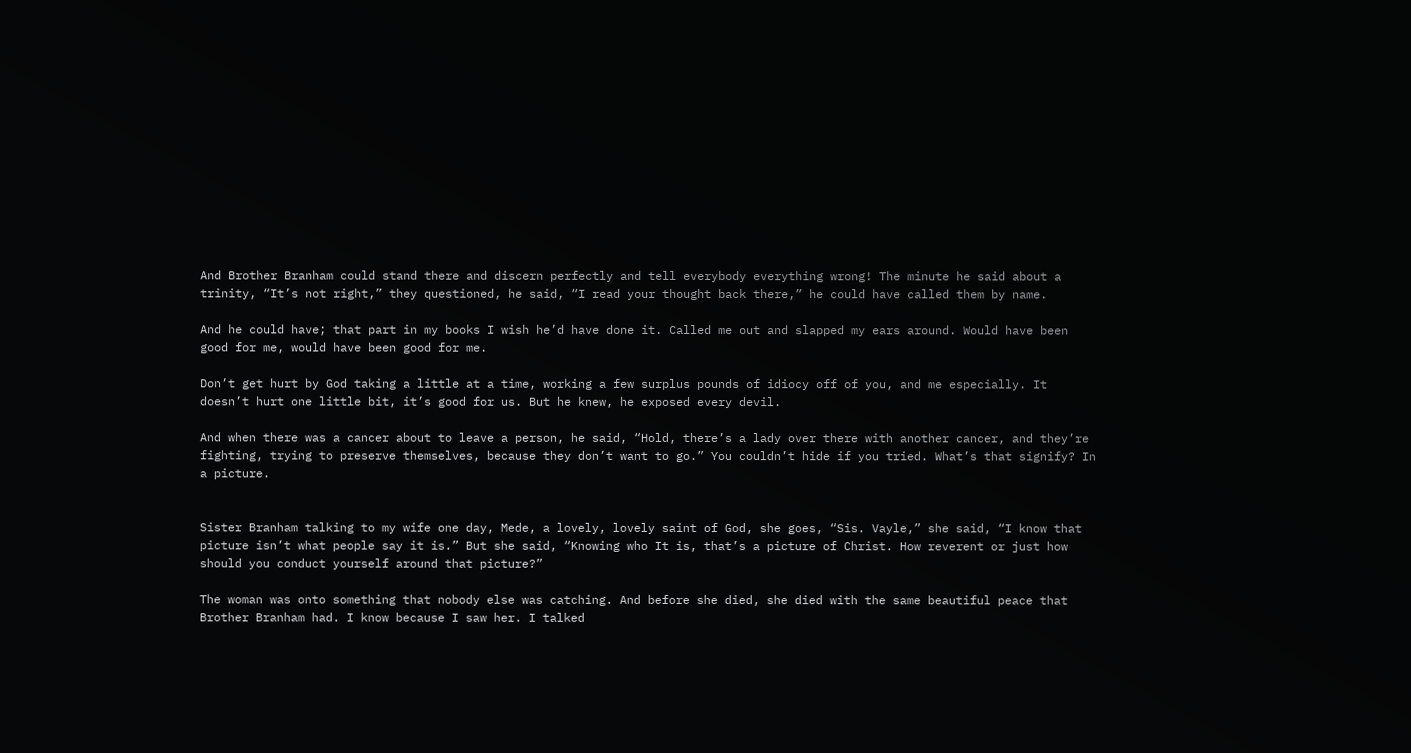And Brother Branham could stand there and discern perfectly and tell everybody everything wrong! The minute he said about a trinity, “It’s not right,” they questioned, he said, “I read your thought back there,” he could have called them by name.

And he could have; that part in my books I wish he’d have done it. Called me out and slapped my ears around. Would have been good for me, would have been good for me.

Don’t get hurt by God taking a little at a time, working a few surplus pounds of idiocy off of you, and me especially. It doesn’t hurt one little bit, it’s good for us. But he knew, he exposed every devil.

And when there was a cancer about to leave a person, he said, “Hold, there’s a lady over there with another cancer, and they’re fighting, trying to preserve themselves, because they don’t want to go.” You couldn’t hide if you tried. What’s that signify? In a picture.


Sister Branham talking to my wife one day, Mede, a lovely, lovely saint of God, she goes, “Sis. Vayle,” she said, “I know that picture isn’t what people say it is.” But she said, “Knowing who It is, that’s a picture of Christ. How reverent or just how should you conduct yourself around that picture?”

The woman was onto something that nobody else was catching. And before she died, she died with the same beautiful peace that Brother Branham had. I know because I saw her. I talked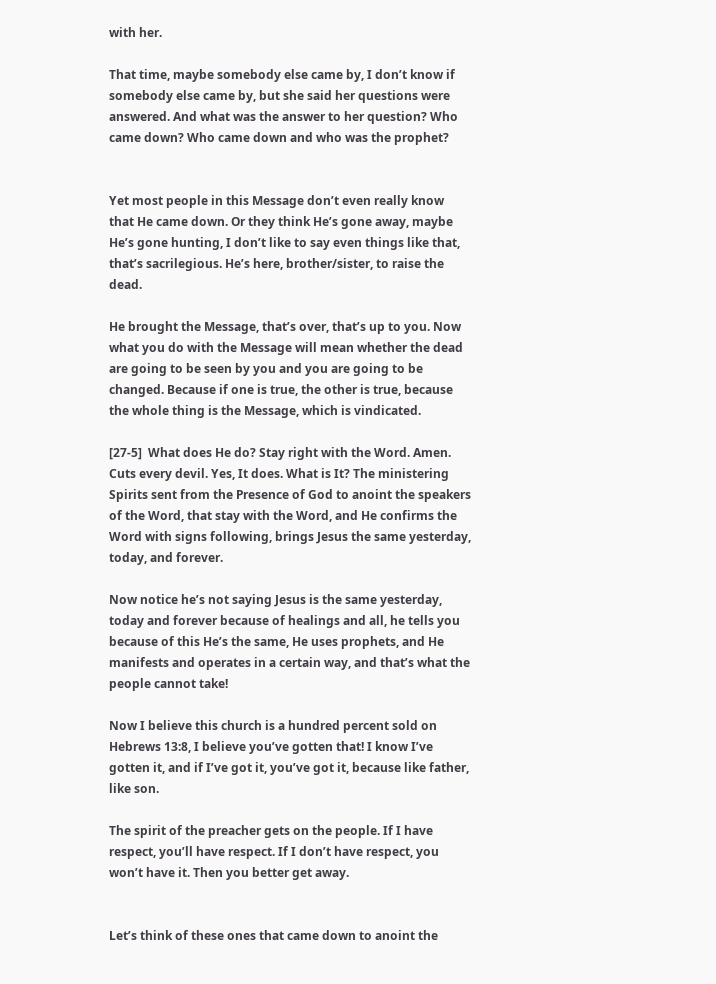with her.

That time, maybe somebody else came by, I don’t know if somebody else came by, but she said her questions were answered. And what was the answer to her question? Who came down? Who came down and who was the prophet?


Yet most people in this Message don’t even really know that He came down. Or they think He’s gone away, maybe He’s gone hunting, I don’t like to say even things like that, that’s sacrilegious. He’s here, brother/sister, to raise the dead.

He brought the Message, that’s over, that’s up to you. Now what you do with the Message will mean whether the dead are going to be seen by you and you are going to be changed. Because if one is true, the other is true, because the whole thing is the Message, which is vindicated.

[27-5]  What does He do? Stay right with the Word. Amen. Cuts every devil. Yes, It does. What is It? The ministering Spirits sent from the Presence of God to anoint the speakers of the Word, that stay with the Word, and He confirms the Word with signs following, brings Jesus the same yesterday, today, and forever.

Now notice he’s not saying Jesus is the same yesterday, today and forever because of healings and all, he tells you because of this He’s the same, He uses prophets, and He manifests and operates in a certain way, and that’s what the people cannot take!

Now I believe this church is a hundred percent sold on Hebrews 13:8, I believe you’ve gotten that! I know I’ve gotten it, and if I’ve got it, you’ve got it, because like father, like son.

The spirit of the preacher gets on the people. If I have respect, you’ll have respect. If I don’t have respect, you won’t have it. Then you better get away.


Let’s think of these ones that came down to anoint the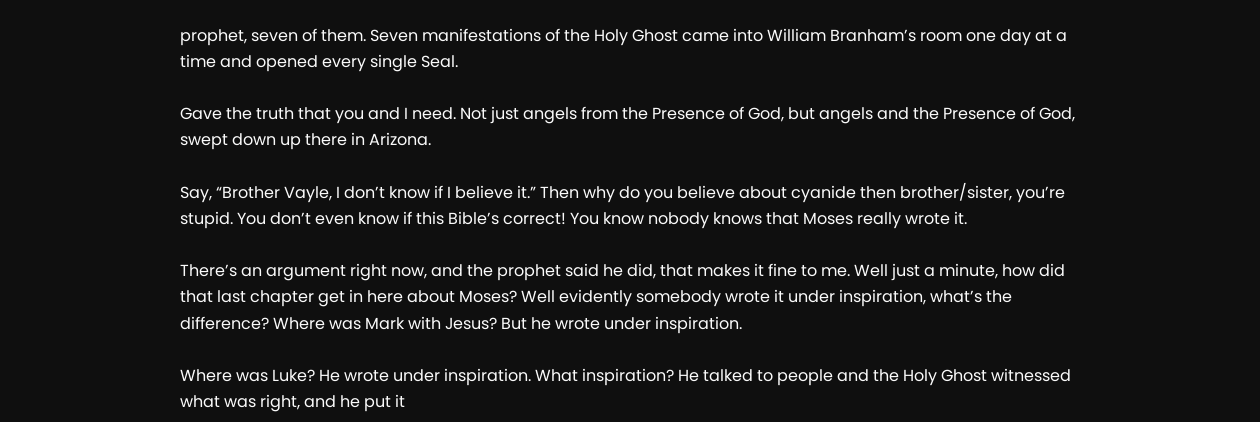prophet, seven of them. Seven manifestations of the Holy Ghost came into William Branham’s room one day at a time and opened every single Seal.

Gave the truth that you and I need. Not just angels from the Presence of God, but angels and the Presence of God, swept down up there in Arizona.

Say, “Brother Vayle, I don’t know if I believe it.” Then why do you believe about cyanide then brother/sister, you’re stupid. You don’t even know if this Bible’s correct! You know nobody knows that Moses really wrote it.

There’s an argument right now, and the prophet said he did, that makes it fine to me. Well just a minute, how did that last chapter get in here about Moses? Well evidently somebody wrote it under inspiration, what’s the difference? Where was Mark with Jesus? But he wrote under inspiration.

Where was Luke? He wrote under inspiration. What inspiration? He talked to people and the Holy Ghost witnessed what was right, and he put it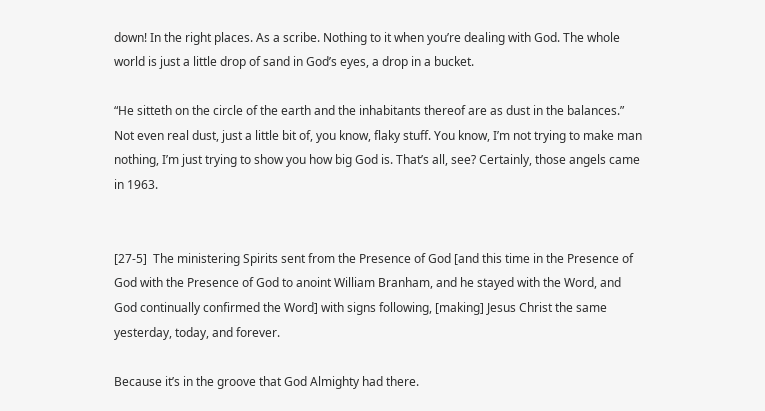down! In the right places. As a scribe. Nothing to it when you’re dealing with God. The whole world is just a little drop of sand in God’s eyes, a drop in a bucket.

“He sitteth on the circle of the earth and the inhabitants thereof are as dust in the balances.” Not even real dust, just a little bit of, you know, flaky stuff. You know, I’m not trying to make man nothing, I’m just trying to show you how big God is. That’s all, see? Certainly, those angels came in 1963.


[27-5]  The ministering Spirits sent from the Presence of God [and this time in the Presence of God with the Presence of God to anoint William Branham, and he stayed with the Word, and God continually confirmed the Word] with signs following, [making] Jesus Christ the same yesterday, today, and forever.

Because it’s in the groove that God Almighty had there.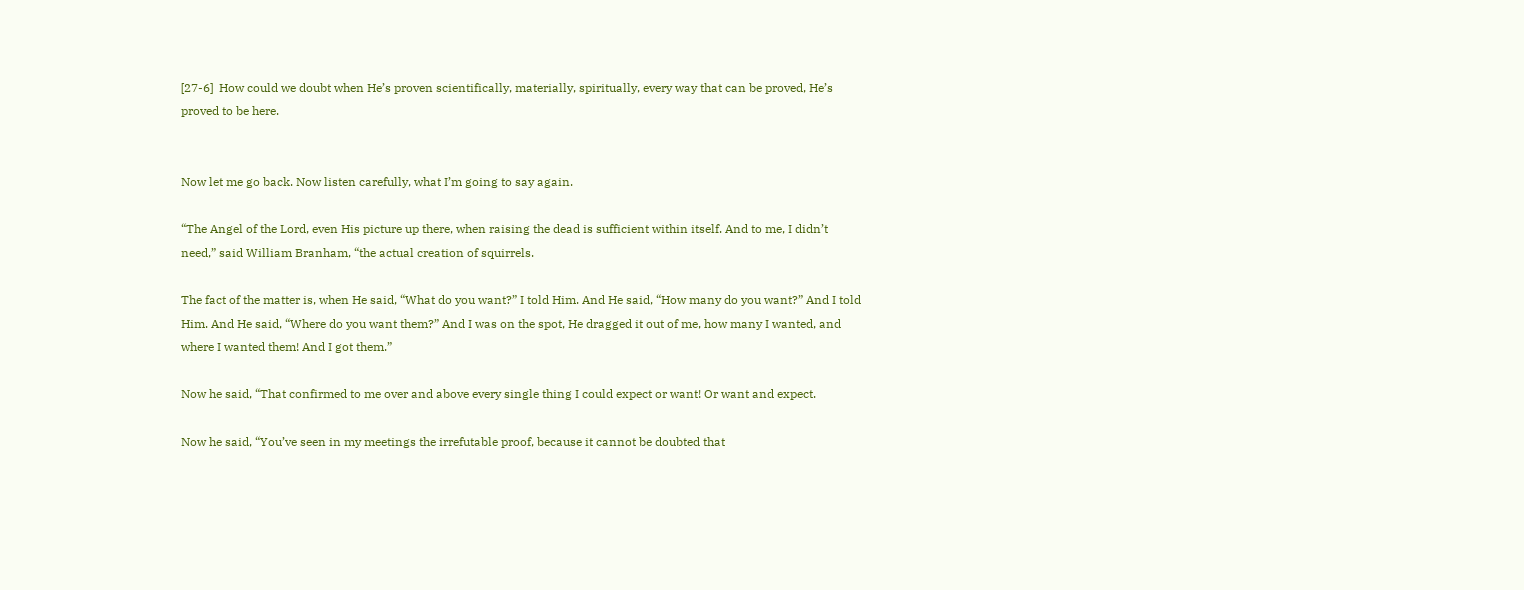[27-6]  How could we doubt when He’s proven scientifically, materially, spiritually, every way that can be proved, He’s proved to be here.


Now let me go back. Now listen carefully, what I’m going to say again.

“The Angel of the Lord, even His picture up there, when raising the dead is sufficient within itself. And to me, I didn’t need,” said William Branham, “the actual creation of squirrels.

The fact of the matter is, when He said, “What do you want?” I told Him. And He said, “How many do you want?” And I told Him. And He said, “Where do you want them?” And I was on the spot, He dragged it out of me, how many I wanted, and where I wanted them! And I got them.”

Now he said, “That confirmed to me over and above every single thing I could expect or want! Or want and expect.

Now he said, “You’ve seen in my meetings the irrefutable proof, because it cannot be doubted that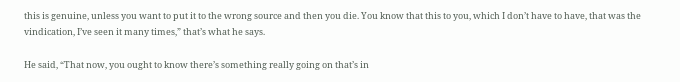this is genuine, unless you want to put it to the wrong source and then you die. You know that this to you, which I don’t have to have, that was the vindication, I’ve seen it many times,” that’s what he says.

He said, “That now, you ought to know there’s something really going on that’s in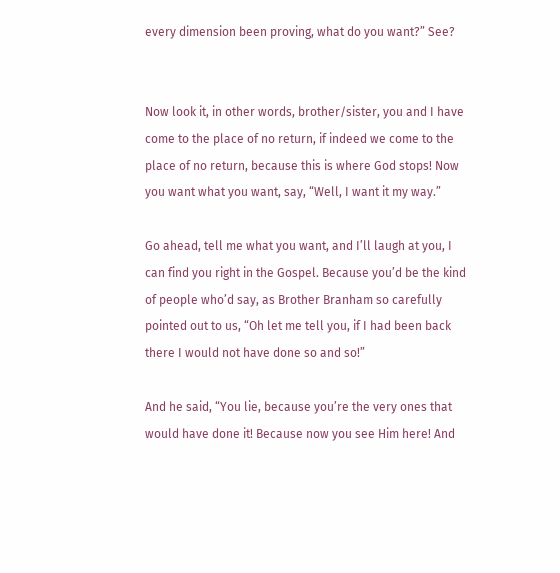every dimension been proving, what do you want?” See?


Now look it, in other words, brother/sister, you and I have come to the place of no return, if indeed we come to the place of no return, because this is where God stops! Now you want what you want, say, “Well, I want it my way.”

Go ahead, tell me what you want, and I’ll laugh at you, I can find you right in the Gospel. Because you’d be the kind of people who’d say, as Brother Branham so carefully pointed out to us, “Oh let me tell you, if I had been back there I would not have done so and so!”

And he said, “You lie, because you’re the very ones that would have done it! Because now you see Him here! And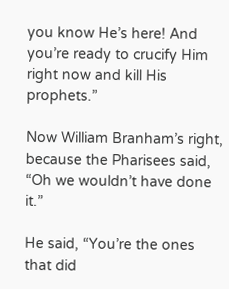you know He’s here! And you’re ready to crucify Him right now and kill His prophets.”

Now William Branham’s right, because the Pharisees said, “Oh we wouldn’t have done it.”

He said, “You’re the ones that did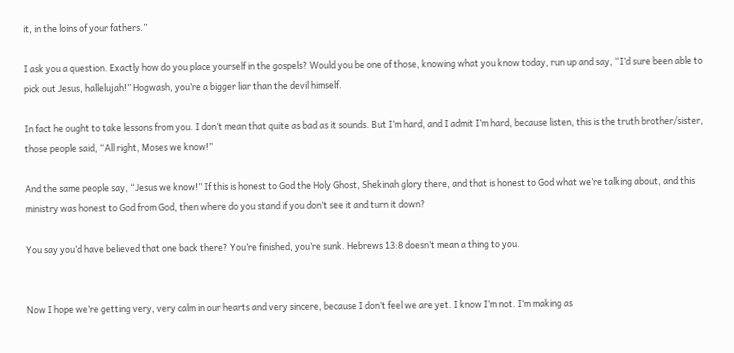it, in the loins of your fathers.”

I ask you a question. Exactly how do you place yourself in the gospels? Would you be one of those, knowing what you know today, run up and say, “I’d sure been able to pick out Jesus, hallelujah!” Hogwash, you’re a bigger liar than the devil himself.

In fact he ought to take lessons from you. I don’t mean that quite as bad as it sounds. But I’m hard, and I admit I’m hard, because listen, this is the truth brother/sister, those people said, “All right, Moses we know!”

And the same people say, “Jesus we know!” If this is honest to God the Holy Ghost, Shekinah glory there, and that is honest to God what we’re talking about, and this ministry was honest to God from God, then where do you stand if you don’t see it and turn it down?

You say you’d have believed that one back there? You’re finished, you’re sunk. Hebrews 13:8 doesn’t mean a thing to you.


Now I hope we’re getting very, very calm in our hearts and very sincere, because I don’t feel we are yet. I know I’m not. I’m making as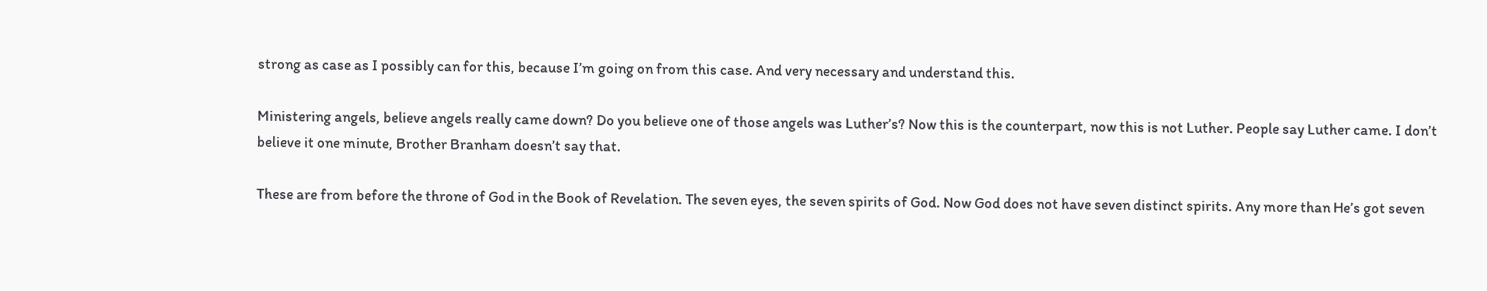strong as case as I possibly can for this, because I’m going on from this case. And very necessary and understand this.

Ministering angels, believe angels really came down? Do you believe one of those angels was Luther’s? Now this is the counterpart, now this is not Luther. People say Luther came. I don’t believe it one minute, Brother Branham doesn’t say that.

These are from before the throne of God in the Book of Revelation. The seven eyes, the seven spirits of God. Now God does not have seven distinct spirits. Any more than He’s got seven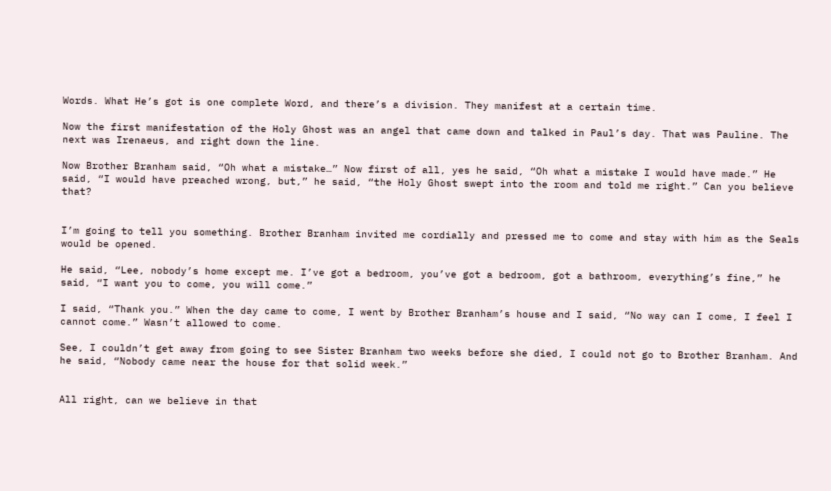Words. What He’s got is one complete Word, and there’s a division. They manifest at a certain time.

Now the first manifestation of the Holy Ghost was an angel that came down and talked in Paul’s day. That was Pauline. The next was Irenaeus, and right down the line.

Now Brother Branham said, “Oh what a mistake…” Now first of all, yes he said, “Oh what a mistake I would have made.” He said, “I would have preached wrong, but,” he said, “the Holy Ghost swept into the room and told me right.” Can you believe that?


I’m going to tell you something. Brother Branham invited me cordially and pressed me to come and stay with him as the Seals would be opened.

He said, “Lee, nobody’s home except me. I’ve got a bedroom, you’ve got a bedroom, got a bathroom, everything’s fine,” he said, “I want you to come, you will come.”

I said, “Thank you.” When the day came to come, I went by Brother Branham’s house and I said, “No way can I come, I feel I cannot come.” Wasn’t allowed to come.

See, I couldn’t get away from going to see Sister Branham two weeks before she died, I could not go to Brother Branham. And he said, “Nobody came near the house for that solid week.”


All right, can we believe in that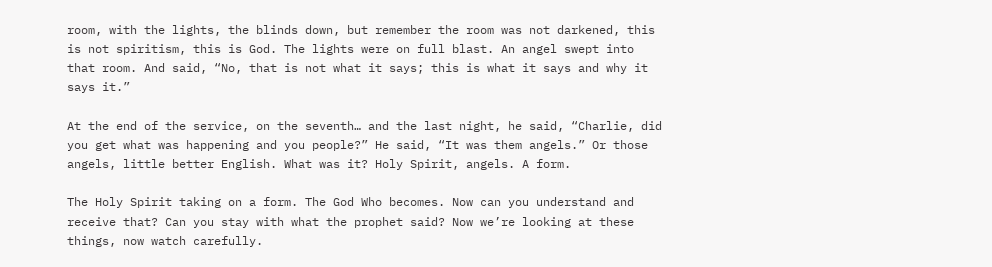room, with the lights, the blinds down, but remember the room was not darkened, this is not spiritism, this is God. The lights were on full blast. An angel swept into that room. And said, “No, that is not what it says; this is what it says and why it says it.”

At the end of the service, on the seventh… and the last night, he said, “Charlie, did you get what was happening and you people?” He said, “It was them angels.” Or those angels, little better English. What was it? Holy Spirit, angels. A form.

The Holy Spirit taking on a form. The God Who becomes. Now can you understand and receive that? Can you stay with what the prophet said? Now we’re looking at these things, now watch carefully.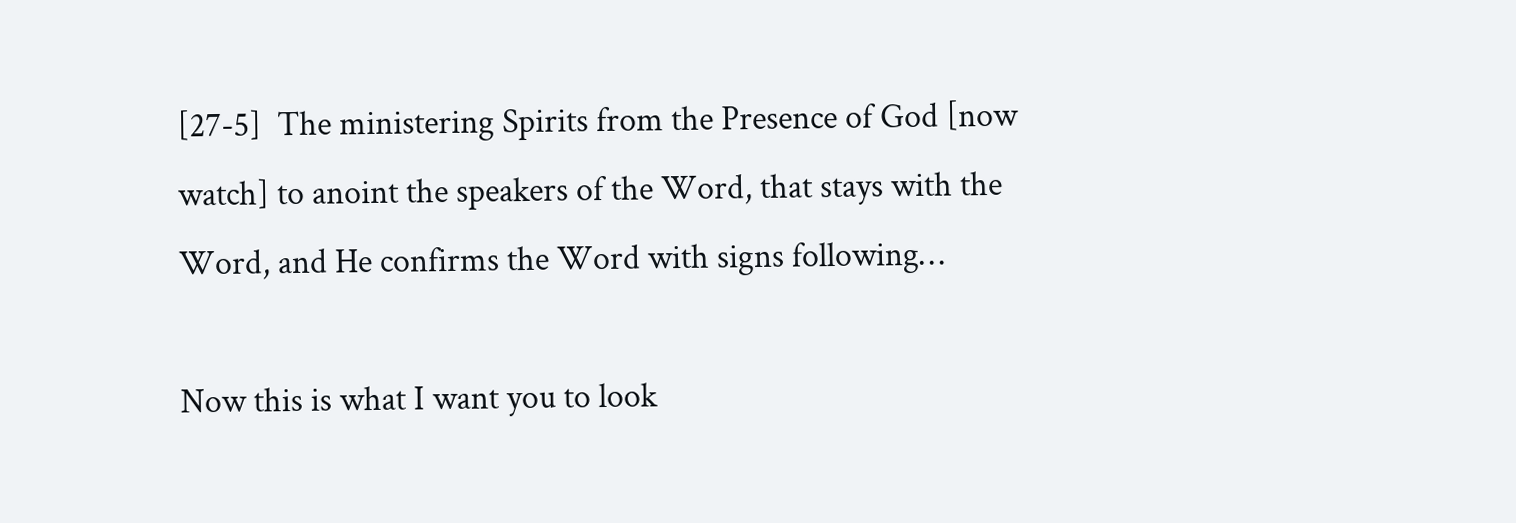[27-5]  The ministering Spirits from the Presence of God [now watch] to anoint the speakers of the Word, that stays with the Word, and He confirms the Word with signs following…

Now this is what I want you to look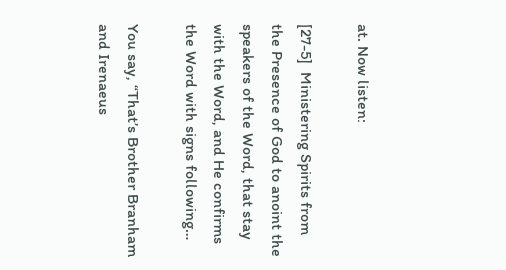at. Now listen:

[27-5]  Ministering Spirits from the Presence of God to anoint the speakers of the Word, that stay with the Word, and He confirms the Word with signs following…

You say, “That’s Brother Branham and Irenaeus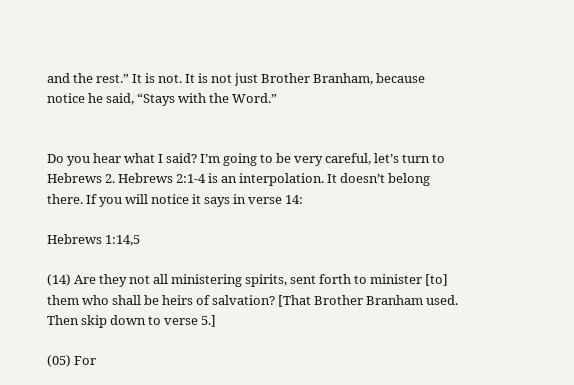and the rest.” It is not. It is not just Brother Branham, because notice he said, “Stays with the Word.”


Do you hear what I said? I’m going to be very careful, let’s turn to Hebrews 2. Hebrews 2:1-4 is an interpolation. It doesn’t belong there. If you will notice it says in verse 14:

Hebrews 1:14,5

(14) Are they not all ministering spirits, sent forth to minister [to] them who shall be heirs of salvation? [That Brother Branham used. Then skip down to verse 5.]

(05) For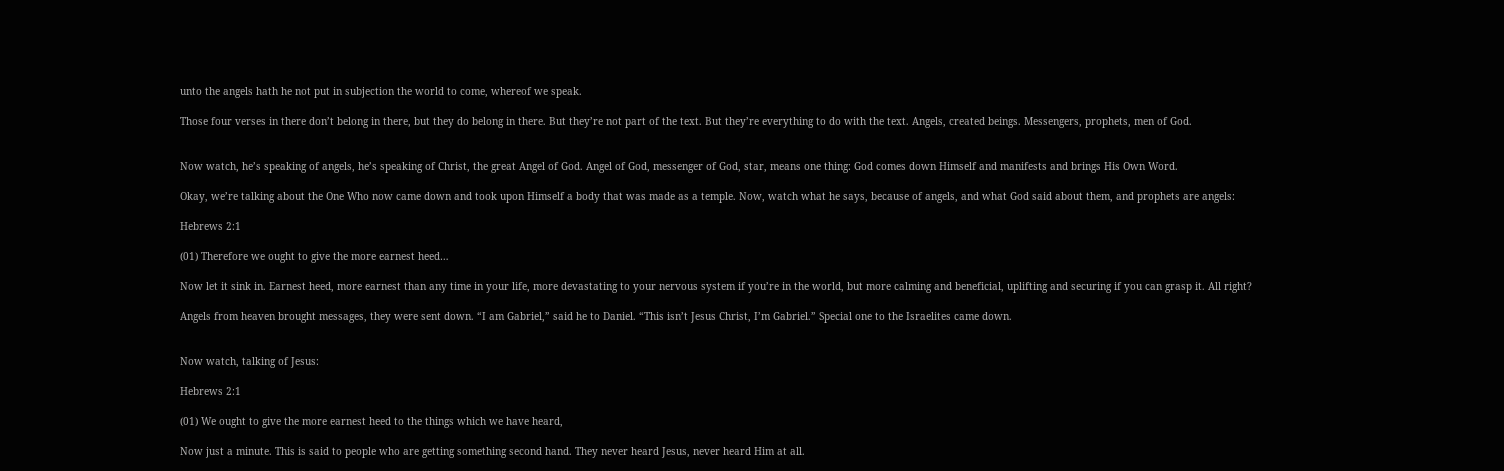unto the angels hath he not put in subjection the world to come, whereof we speak.

Those four verses in there don’t belong in there, but they do belong in there. But they’re not part of the text. But they’re everything to do with the text. Angels, created beings. Messengers, prophets, men of God.


Now watch, he’s speaking of angels, he’s speaking of Christ, the great Angel of God. Angel of God, messenger of God, star, means one thing: God comes down Himself and manifests and brings His Own Word.

Okay, we’re talking about the One Who now came down and took upon Himself a body that was made as a temple. Now, watch what he says, because of angels, and what God said about them, and prophets are angels:

Hebrews 2:1

(01) Therefore we ought to give the more earnest heed…

Now let it sink in. Earnest heed, more earnest than any time in your life, more devastating to your nervous system if you’re in the world, but more calming and beneficial, uplifting and securing if you can grasp it. All right?

Angels from heaven brought messages, they were sent down. “I am Gabriel,” said he to Daniel. “This isn’t Jesus Christ, I’m Gabriel.” Special one to the Israelites came down.


Now watch, talking of Jesus:

Hebrews 2:1

(01) We ought to give the more earnest heed to the things which we have heard,

Now just a minute. This is said to people who are getting something second hand. They never heard Jesus, never heard Him at all.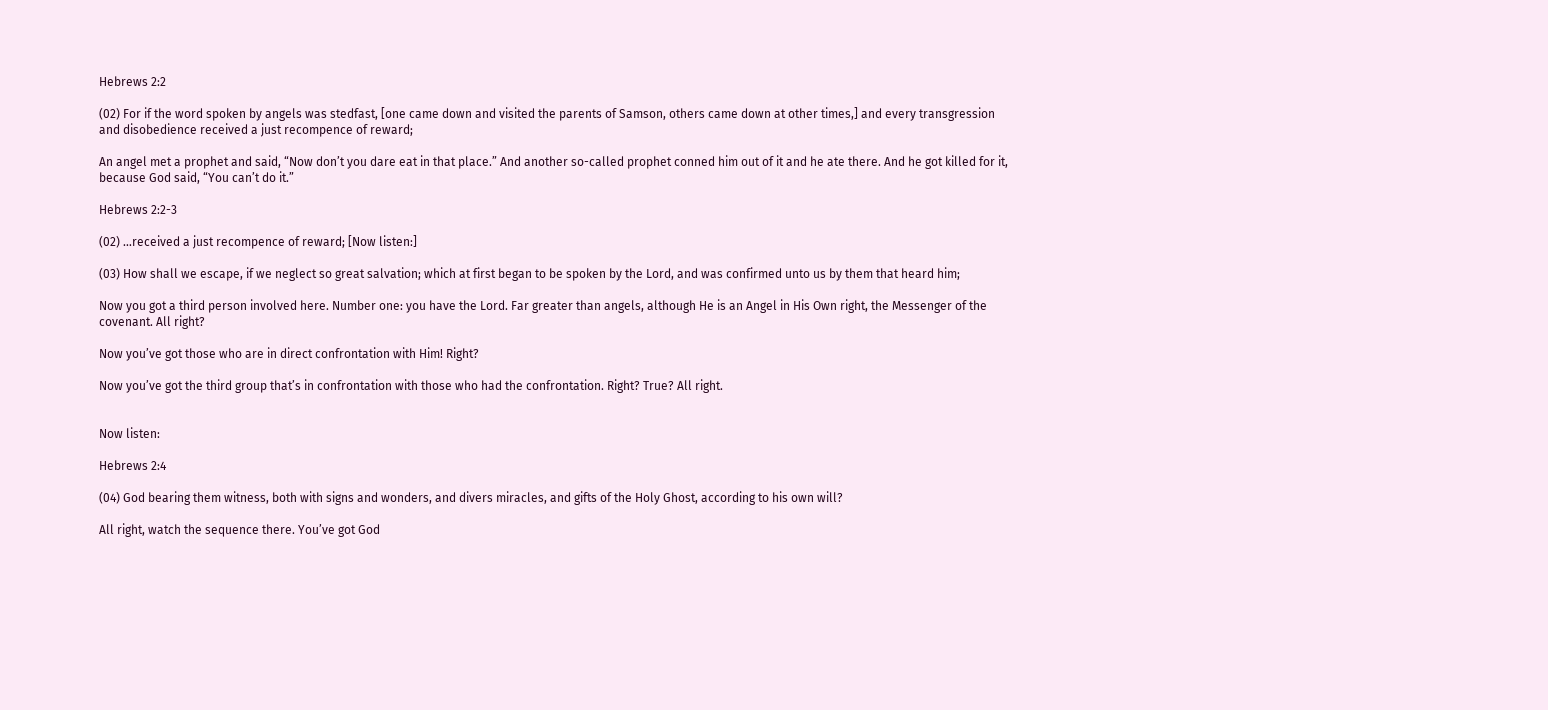Hebrews 2:2

(02) For if the word spoken by angels was stedfast, [one came down and visited the parents of Samson, others came down at other times,] and every transgression and disobedience received a just recompence of reward;

An angel met a prophet and said, “Now don’t you dare eat in that place.” And another so-called prophet conned him out of it and he ate there. And he got killed for it, because God said, “You can’t do it.”

Hebrews 2:2-3

(02) …received a just recompence of reward; [Now listen:]

(03) How shall we escape, if we neglect so great salvation; which at first began to be spoken by the Lord, and was confirmed unto us by them that heard him;

Now you got a third person involved here. Number one: you have the Lord. Far greater than angels, although He is an Angel in His Own right, the Messenger of the covenant. All right?

Now you’ve got those who are in direct confrontation with Him! Right?

Now you’ve got the third group that’s in confrontation with those who had the confrontation. Right? True? All right.


Now listen:

Hebrews 2:4

(04) God bearing them witness, both with signs and wonders, and divers miracles, and gifts of the Holy Ghost, according to his own will?

All right, watch the sequence there. You’ve got God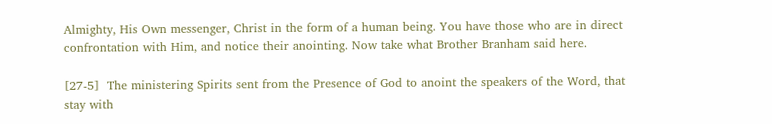Almighty, His Own messenger, Christ in the form of a human being. You have those who are in direct confrontation with Him, and notice their anointing. Now take what Brother Branham said here.

[27-5]  The ministering Spirits sent from the Presence of God to anoint the speakers of the Word, that stay with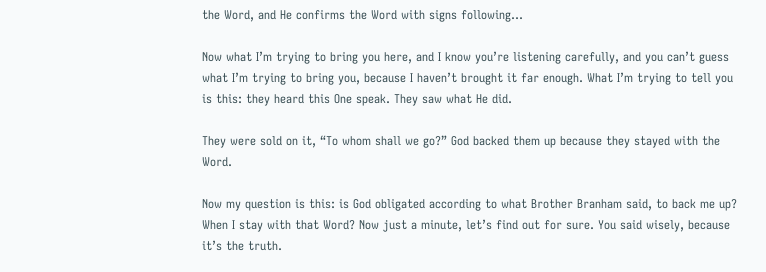the Word, and He confirms the Word with signs following…

Now what I’m trying to bring you here, and I know you’re listening carefully, and you can’t guess what I’m trying to bring you, because I haven’t brought it far enough. What I’m trying to tell you is this: they heard this One speak. They saw what He did.

They were sold on it, “To whom shall we go?” God backed them up because they stayed with the Word.

Now my question is this: is God obligated according to what Brother Branham said, to back me up? When I stay with that Word? Now just a minute, let’s find out for sure. You said wisely, because it’s the truth.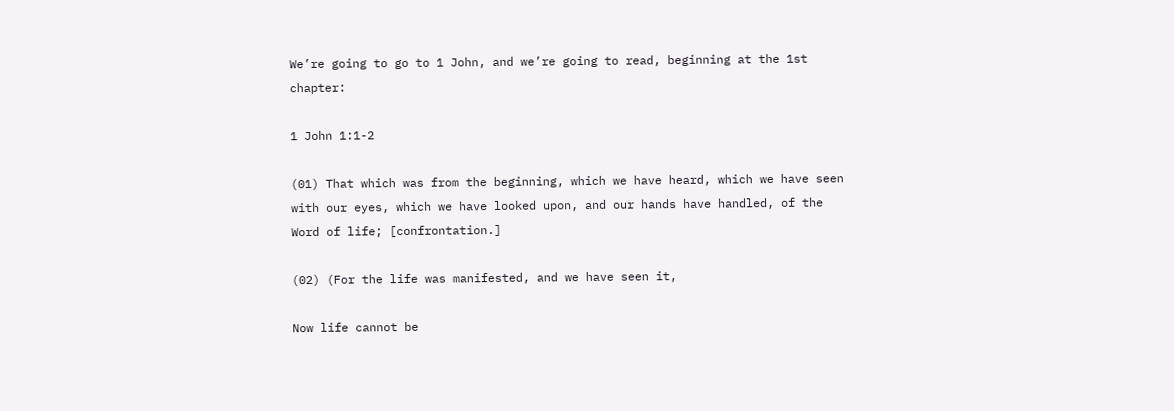We’re going to go to 1 John, and we’re going to read, beginning at the 1st chapter:

1 John 1:1-2

(01) That which was from the beginning, which we have heard, which we have seen with our eyes, which we have looked upon, and our hands have handled, of the Word of life; [confrontation.]

(02) (For the life was manifested, and we have seen it,

Now life cannot be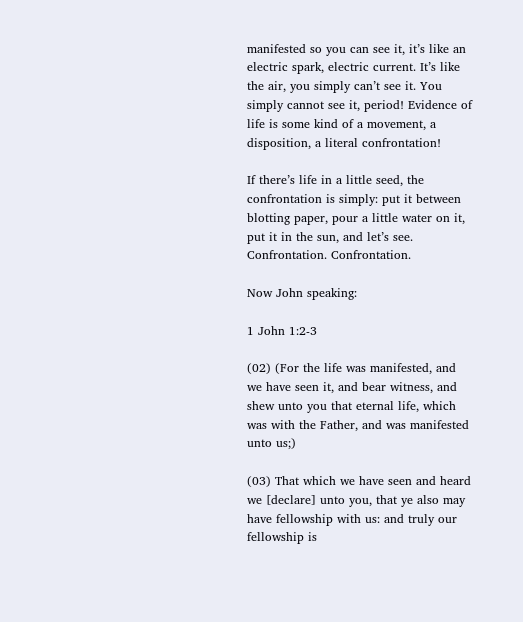manifested so you can see it, it’s like an electric spark, electric current. It’s like the air, you simply can’t see it. You simply cannot see it, period! Evidence of life is some kind of a movement, a disposition, a literal confrontation!

If there’s life in a little seed, the confrontation is simply: put it between blotting paper, pour a little water on it, put it in the sun, and let’s see. Confrontation. Confrontation.

Now John speaking:

1 John 1:2-3

(02) (For the life was manifested, and we have seen it, and bear witness, and shew unto you that eternal life, which was with the Father, and was manifested unto us;)

(03) That which we have seen and heard we [declare] unto you, that ye also may have fellowship with us: and truly our fellowship is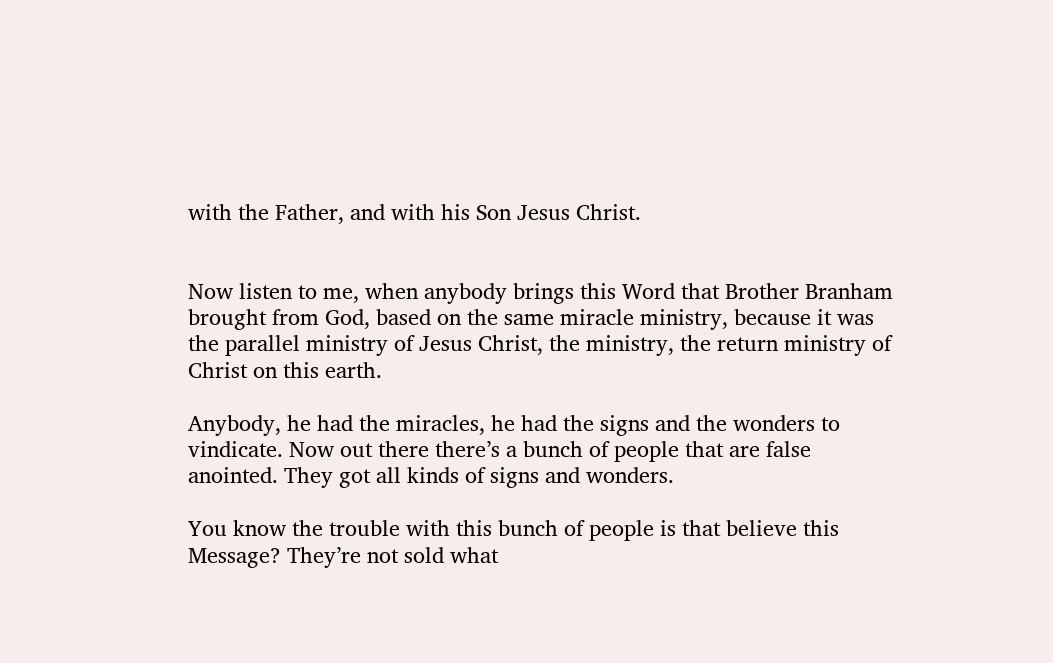with the Father, and with his Son Jesus Christ.


Now listen to me, when anybody brings this Word that Brother Branham brought from God, based on the same miracle ministry, because it was the parallel ministry of Jesus Christ, the ministry, the return ministry of Christ on this earth.

Anybody, he had the miracles, he had the signs and the wonders to vindicate. Now out there there’s a bunch of people that are false anointed. They got all kinds of signs and wonders.

You know the trouble with this bunch of people is that believe this Message? They’re not sold what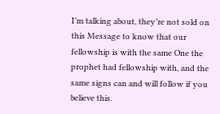I’m talking about, they’re not sold on this Message to know that our fellowship is with the same One the prophet had fellowship with, and the same signs can and will follow if you believe this.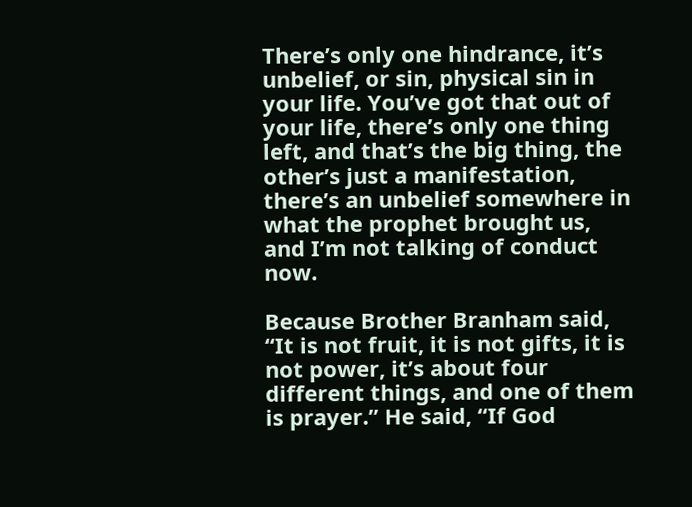There’s only one hindrance, it’s unbelief, or sin, physical sin in your life. You’ve got that out of your life, there’s only one thing left, and that’s the big thing, the other’s just a manifestation, there’s an unbelief somewhere in what the prophet brought us, and I’m not talking of conduct now.

Because Brother Branham said, “It is not fruit, it is not gifts, it is not power, it’s about four different things, and one of them is prayer.” He said, “If God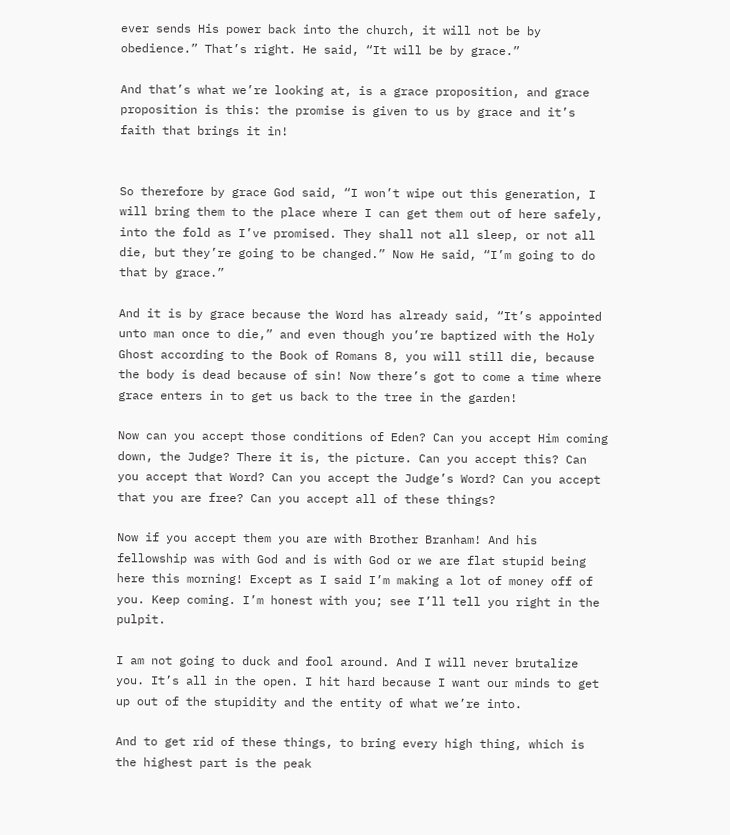ever sends His power back into the church, it will not be by obedience.” That’s right. He said, “It will be by grace.”

And that’s what we’re looking at, is a grace proposition, and grace proposition is this: the promise is given to us by grace and it’s faith that brings it in!


So therefore by grace God said, “I won’t wipe out this generation, I will bring them to the place where I can get them out of here safely, into the fold as I’ve promised. They shall not all sleep, or not all die, but they’re going to be changed.” Now He said, “I’m going to do that by grace.”

And it is by grace because the Word has already said, “It’s appointed unto man once to die,” and even though you’re baptized with the Holy Ghost according to the Book of Romans 8, you will still die, because the body is dead because of sin! Now there’s got to come a time where grace enters in to get us back to the tree in the garden!

Now can you accept those conditions of Eden? Can you accept Him coming down, the Judge? There it is, the picture. Can you accept this? Can you accept that Word? Can you accept the Judge’s Word? Can you accept that you are free? Can you accept all of these things?

Now if you accept them you are with Brother Branham! And his fellowship was with God and is with God or we are flat stupid being here this morning! Except as I said I’m making a lot of money off of you. Keep coming. I’m honest with you; see I’ll tell you right in the pulpit.

I am not going to duck and fool around. And I will never brutalize you. It’s all in the open. I hit hard because I want our minds to get up out of the stupidity and the entity of what we’re into.

And to get rid of these things, to bring every high thing, which is the highest part is the peak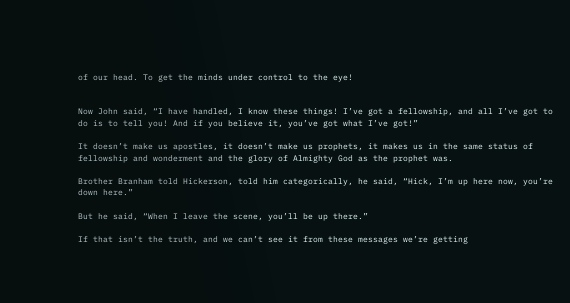of our head. To get the minds under control to the eye!


Now John said, “I have handled, I know these things! I’ve got a fellowship, and all I’ve got to do is to tell you! And if you believe it, you’ve got what I’ve got!”

It doesn’t make us apostles, it doesn’t make us prophets, it makes us in the same status of fellowship and wonderment and the glory of Almighty God as the prophet was.

Brother Branham told Hickerson, told him categorically, he said, “Hick, I’m up here now, you’re down here.”

But he said, “When I leave the scene, you’ll be up there.”

If that isn’t the truth, and we can’t see it from these messages we’re getting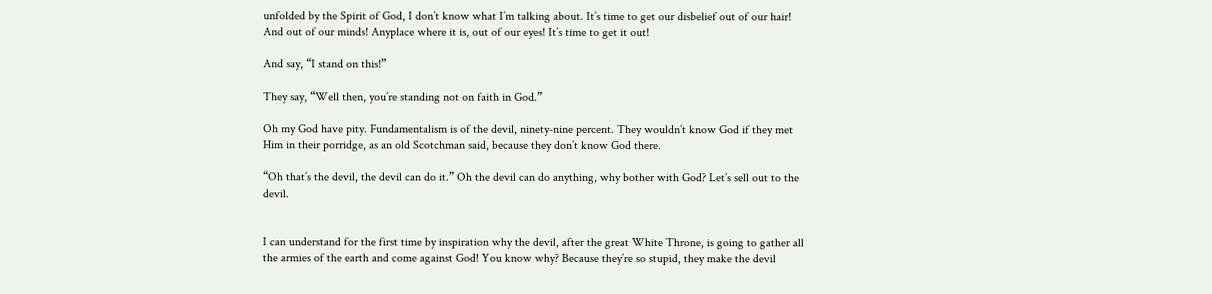unfolded by the Spirit of God, I don’t know what I’m talking about. It’s time to get our disbelief out of our hair! And out of our minds! Anyplace where it is, out of our eyes! It’s time to get it out!

And say, “I stand on this!”

They say, “Well then, you’re standing not on faith in God.”

Oh my God have pity. Fundamentalism is of the devil, ninety-nine percent. They wouldn’t know God if they met Him in their porridge, as an old Scotchman said, because they don’t know God there.

“Oh that’s the devil, the devil can do it.” Oh the devil can do anything, why bother with God? Let’s sell out to the devil.


I can understand for the first time by inspiration why the devil, after the great White Throne, is going to gather all the armies of the earth and come against God! You know why? Because they’re so stupid, they make the devil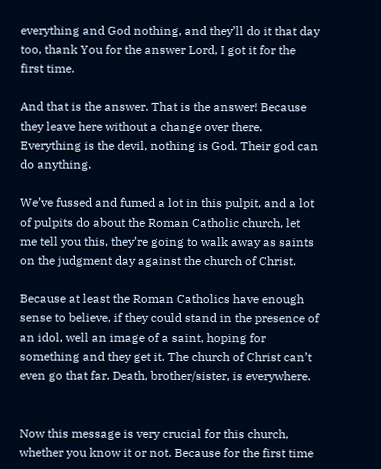everything and God nothing, and they’ll do it that day too, thank You for the answer Lord, I got it for the first time.

And that is the answer. That is the answer! Because they leave here without a change over there. Everything is the devil, nothing is God. Their god can do anything.

We’ve fussed and fumed a lot in this pulpit, and a lot of pulpits do about the Roman Catholic church, let me tell you this, they’re going to walk away as saints on the judgment day against the church of Christ.

Because at least the Roman Catholics have enough sense to believe, if they could stand in the presence of an idol, well an image of a saint, hoping for something and they get it. The church of Christ can’t even go that far. Death, brother/sister, is everywhere.


Now this message is very crucial for this church, whether you know it or not. Because for the first time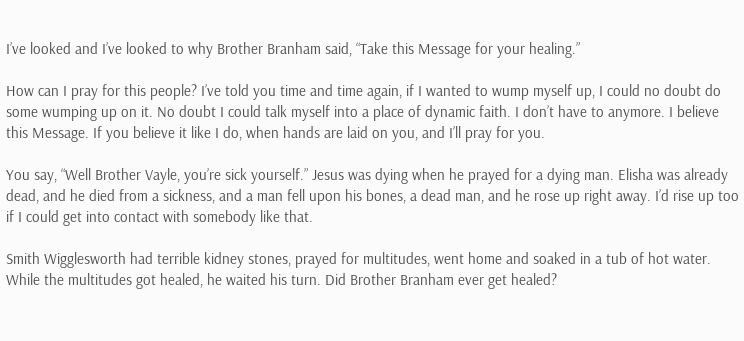I’ve looked and I’ve looked to why Brother Branham said, “Take this Message for your healing.”

How can I pray for this people? I’ve told you time and time again, if I wanted to wump myself up, I could no doubt do some wumping up on it. No doubt I could talk myself into a place of dynamic faith. I don’t have to anymore. I believe this Message. If you believe it like I do, when hands are laid on you, and I’ll pray for you.

You say, “Well Brother Vayle, you’re sick yourself.” Jesus was dying when he prayed for a dying man. Elisha was already dead, and he died from a sickness, and a man fell upon his bones, a dead man, and he rose up right away. I’d rise up too if I could get into contact with somebody like that.

Smith Wigglesworth had terrible kidney stones, prayed for multitudes, went home and soaked in a tub of hot water. While the multitudes got healed, he waited his turn. Did Brother Branham ever get healed?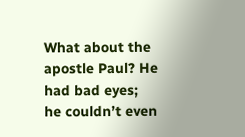What about the apostle Paul? He had bad eyes; he couldn’t even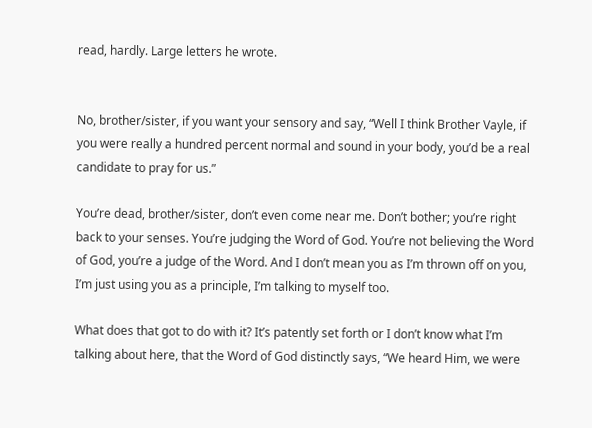read, hardly. Large letters he wrote.


No, brother/sister, if you want your sensory and say, “Well I think Brother Vayle, if you were really a hundred percent normal and sound in your body, you’d be a real candidate to pray for us.”

You’re dead, brother/sister, don’t even come near me. Don’t bother; you’re right back to your senses. You’re judging the Word of God. You’re not believing the Word of God, you’re a judge of the Word. And I don’t mean you as I’m thrown off on you, I’m just using you as a principle, I’m talking to myself too.

What does that got to do with it? It’s patently set forth or I don’t know what I’m talking about here, that the Word of God distinctly says, “We heard Him, we were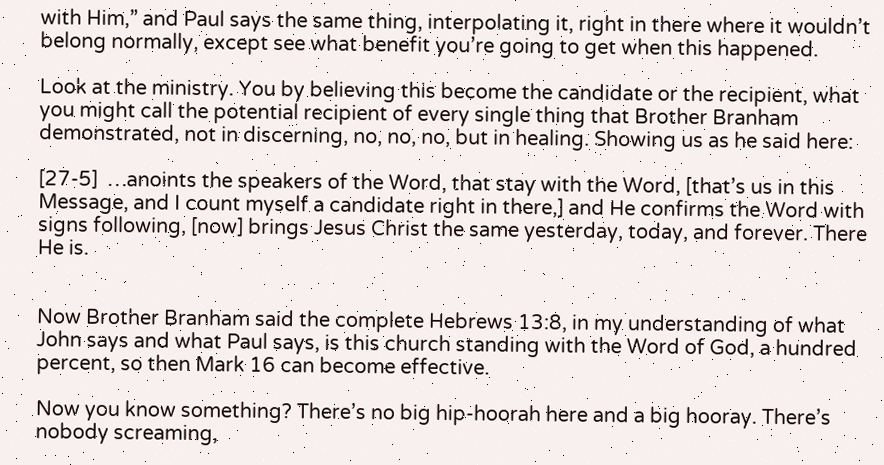with Him,” and Paul says the same thing, interpolating it, right in there where it wouldn’t belong normally, except see what benefit you’re going to get when this happened.

Look at the ministry. You by believing this become the candidate or the recipient, what you might call the potential recipient of every single thing that Brother Branham demonstrated, not in discerning, no, no, no, but in healing. Showing us as he said here:

[27-5]  …anoints the speakers of the Word, that stay with the Word, [that’s us in this Message, and I count myself a candidate right in there,] and He confirms the Word with signs following, [now] brings Jesus Christ the same yesterday, today, and forever. There He is.


Now Brother Branham said the complete Hebrews 13:8, in my understanding of what John says and what Paul says, is this church standing with the Word of God, a hundred percent, so then Mark 16 can become effective.

Now you know something? There’s no big hip-hoorah here and a big hooray. There’s nobody screaming,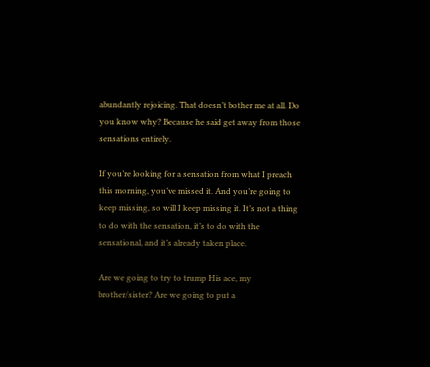abundantly rejoicing. That doesn’t bother me at all. Do you know why? Because he said get away from those sensations entirely.

If you’re looking for a sensation from what I preach this morning, you’ve missed it. And you’re going to keep missing, so will I keep missing it. It’s not a thing to do with the sensation, it’s to do with the sensational, and it’s already taken place.

Are we going to try to trump His ace, my brother/sister? Are we going to put a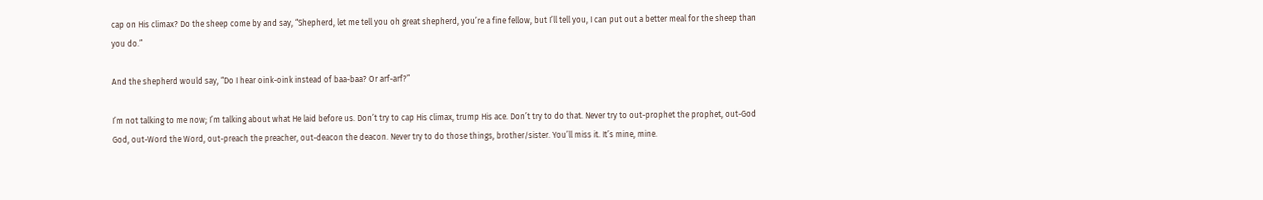cap on His climax? Do the sheep come by and say, “Shepherd, let me tell you oh great shepherd, you’re a fine fellow, but I’ll tell you, I can put out a better meal for the sheep than you do.”

And the shepherd would say, “Do I hear oink-oink instead of baa-baa? Or arf-arf?”

I’m not talking to me now; I’m talking about what He laid before us. Don’t try to cap His climax, trump His ace. Don’t try to do that. Never try to out-prophet the prophet, out-God God, out-Word the Word, out-preach the preacher, out-deacon the deacon. Never try to do those things, brother/sister. You’ll miss it. It’s mine, mine.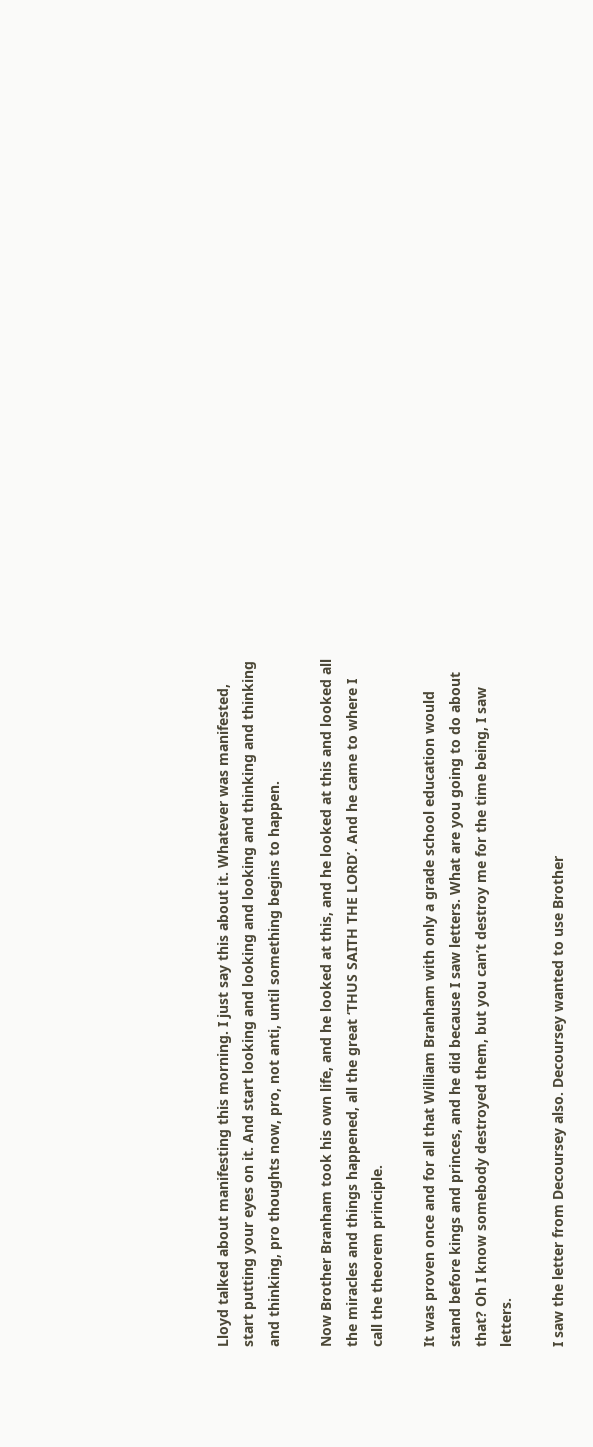Lloyd talked about manifesting this morning. I just say this about it. Whatever was manifested, start putting your eyes on it. And start looking and looking and looking and thinking and thinking and thinking, pro thoughts now, pro, not anti, until something begins to happen.

Now Brother Branham took his own life, and he looked at this, and he looked at this and looked all the miracles and things happened, all the great ‘THUS SAITH THE LORD’. And he came to where I call the theorem principle.

It was proven once and for all that William Branham with only a grade school education would stand before kings and princes, and he did because I saw letters. What are you going to do about that? Oh I know somebody destroyed them, but you can’t destroy me for the time being, I saw letters.

I saw the letter from Decoursey also. Decoursey wanted to use Brother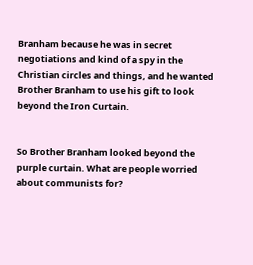Branham because he was in secret negotiations and kind of a spy in the Christian circles and things, and he wanted Brother Branham to use his gift to look beyond the Iron Curtain.


So Brother Branham looked beyond the purple curtain. What are people worried about communists for?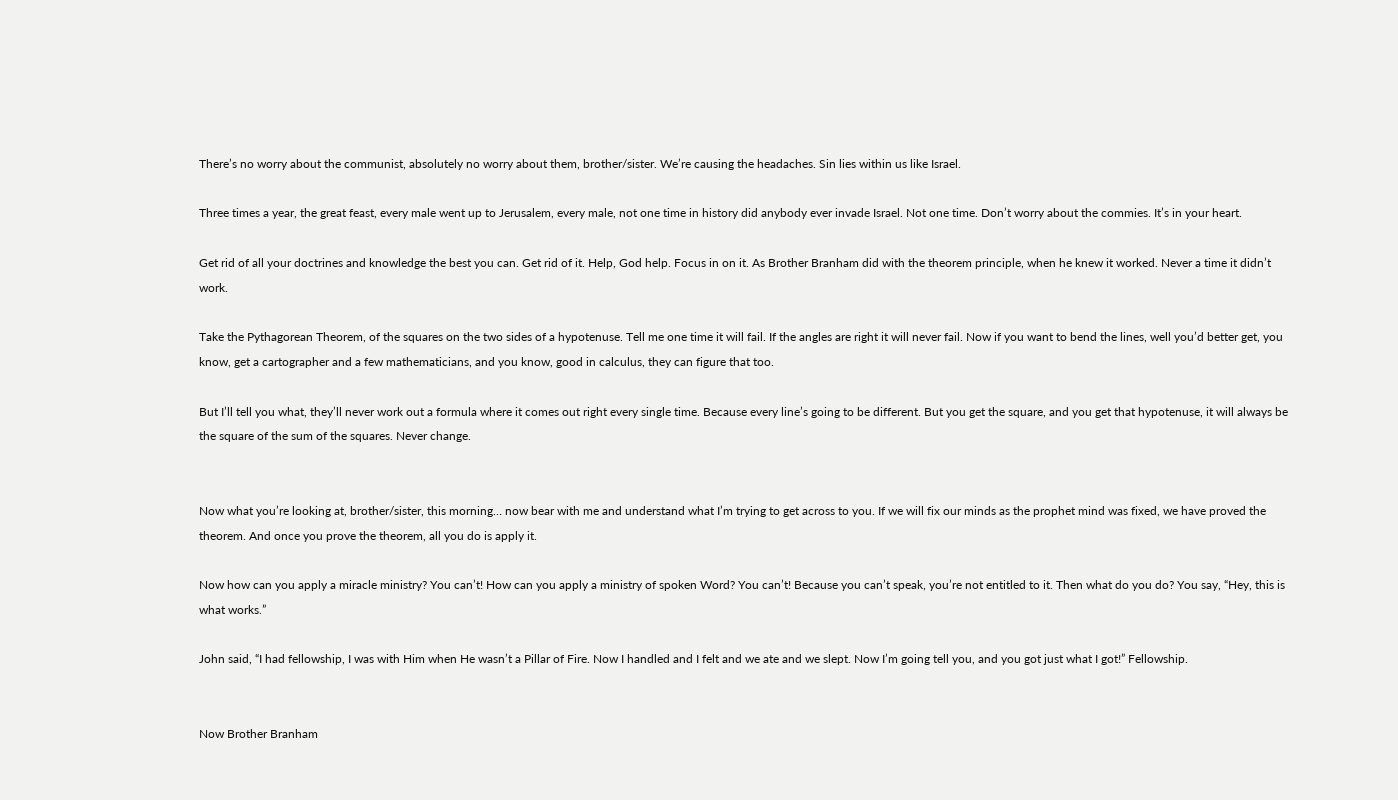There’s no worry about the communist, absolutely no worry about them, brother/sister. We’re causing the headaches. Sin lies within us like Israel.

Three times a year, the great feast, every male went up to Jerusalem, every male, not one time in history did anybody ever invade Israel. Not one time. Don’t worry about the commies. It’s in your heart.

Get rid of all your doctrines and knowledge the best you can. Get rid of it. Help, God help. Focus in on it. As Brother Branham did with the theorem principle, when he knew it worked. Never a time it didn’t work.

Take the Pythagorean Theorem, of the squares on the two sides of a hypotenuse. Tell me one time it will fail. If the angles are right it will never fail. Now if you want to bend the lines, well you’d better get, you know, get a cartographer and a few mathematicians, and you know, good in calculus, they can figure that too.

But I’ll tell you what, they’ll never work out a formula where it comes out right every single time. Because every line’s going to be different. But you get the square, and you get that hypotenuse, it will always be the square of the sum of the squares. Never change.


Now what you’re looking at, brother/sister, this morning… now bear with me and understand what I’m trying to get across to you. If we will fix our minds as the prophet mind was fixed, we have proved the theorem. And once you prove the theorem, all you do is apply it.

Now how can you apply a miracle ministry? You can’t! How can you apply a ministry of spoken Word? You can’t! Because you can’t speak, you’re not entitled to it. Then what do you do? You say, “Hey, this is what works.”

John said, “I had fellowship, I was with Him when He wasn’t a Pillar of Fire. Now I handled and I felt and we ate and we slept. Now I’m going tell you, and you got just what I got!” Fellowship.


Now Brother Branham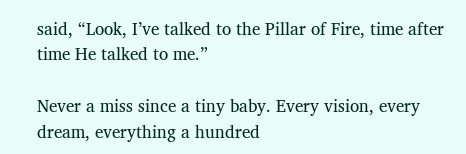said, “Look, I’ve talked to the Pillar of Fire, time after time He talked to me.”

Never a miss since a tiny baby. Every vision, every dream, everything a hundred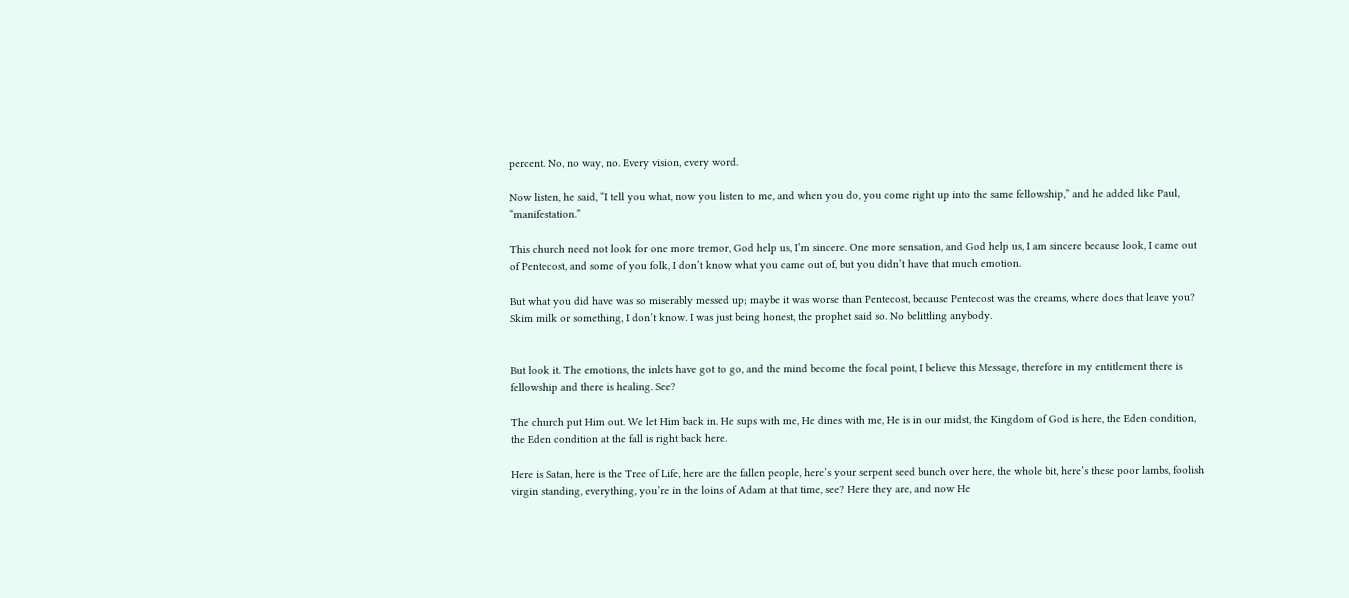percent. No, no way, no. Every vision, every word.

Now listen, he said, “I tell you what, now you listen to me, and when you do, you come right up into the same fellowship,” and he added like Paul, “manifestation.”

This church need not look for one more tremor, God help us, I’m sincere. One more sensation, and God help us, I am sincere because look, I came out of Pentecost, and some of you folk, I don’t know what you came out of, but you didn’t have that much emotion.

But what you did have was so miserably messed up; maybe it was worse than Pentecost, because Pentecost was the creams, where does that leave you? Skim milk or something, I don’t know. I was just being honest, the prophet said so. No belittling anybody.


But look it. The emotions, the inlets have got to go, and the mind become the focal point, I believe this Message, therefore in my entitlement there is fellowship and there is healing. See?

The church put Him out. We let Him back in. He sups with me, He dines with me, He is in our midst, the Kingdom of God is here, the Eden condition, the Eden condition at the fall is right back here.

Here is Satan, here is the Tree of Life, here are the fallen people, here’s your serpent seed bunch over here, the whole bit, here’s these poor lambs, foolish virgin standing, everything, you’re in the loins of Adam at that time, see? Here they are, and now He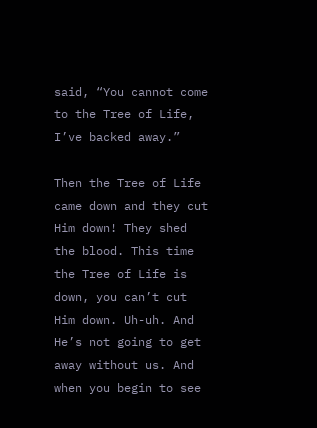said, “You cannot come to the Tree of Life, I’ve backed away.”

Then the Tree of Life came down and they cut Him down! They shed the blood. This time the Tree of Life is down, you can’t cut Him down. Uh-uh. And He’s not going to get away without us. And when you begin to see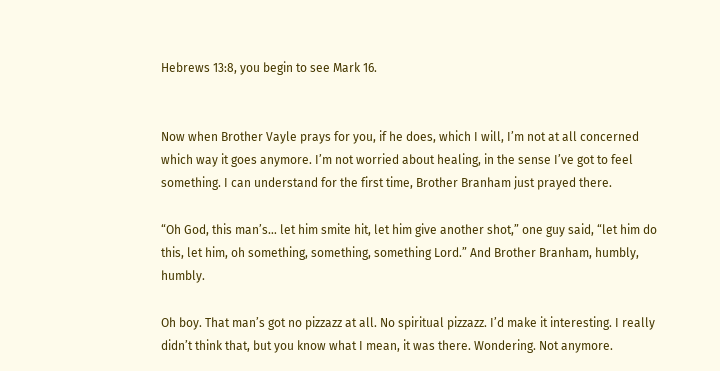Hebrews 13:8, you begin to see Mark 16.


Now when Brother Vayle prays for you, if he does, which I will, I’m not at all concerned which way it goes anymore. I’m not worried about healing, in the sense I’ve got to feel something. I can understand for the first time, Brother Branham just prayed there.

“Oh God, this man’s… let him smite hit, let him give another shot,” one guy said, “let him do this, let him, oh something, something, something Lord.” And Brother Branham, humbly, humbly.

Oh boy. That man’s got no pizzazz at all. No spiritual pizzazz. I’d make it interesting. I really didn’t think that, but you know what I mean, it was there. Wondering. Not anymore.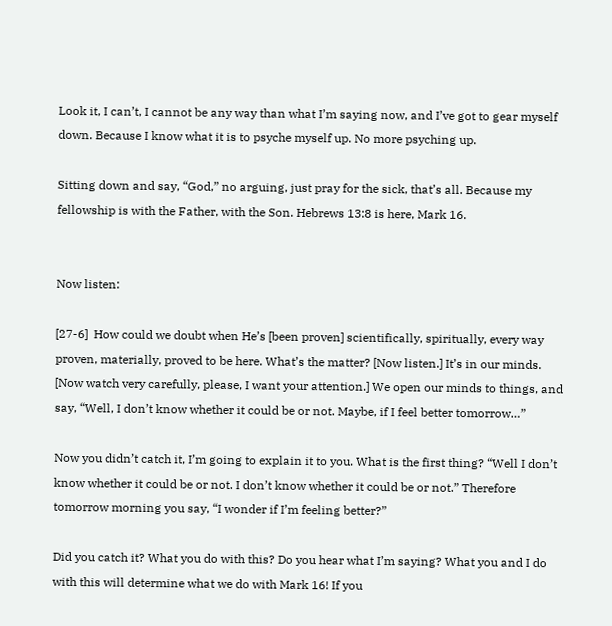Look it, I can’t, I cannot be any way than what I’m saying now, and I’ve got to gear myself down. Because I know what it is to psyche myself up. No more psyching up.

Sitting down and say, “God,” no arguing, just pray for the sick, that’s all. Because my fellowship is with the Father, with the Son. Hebrews 13:8 is here, Mark 16.


Now listen:

[27-6]  How could we doubt when He’s [been proven] scientifically, spiritually, every way proven, materially, proved to be here. What’s the matter? [Now listen.] It’s in our minds. [Now watch very carefully, please, I want your attention.] We open our minds to things, and say, “Well, I don’t know whether it could be or not. Maybe, if I feel better tomorrow…”

Now you didn’t catch it, I’m going to explain it to you. What is the first thing? “Well I don’t know whether it could be or not. I don’t know whether it could be or not.” Therefore tomorrow morning you say, “I wonder if I’m feeling better?”

Did you catch it? What you do with this? Do you hear what I’m saying? What you and I do with this will determine what we do with Mark 16! If you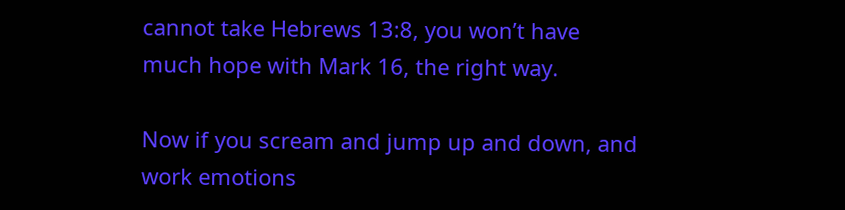cannot take Hebrews 13:8, you won’t have much hope with Mark 16, the right way.

Now if you scream and jump up and down, and work emotions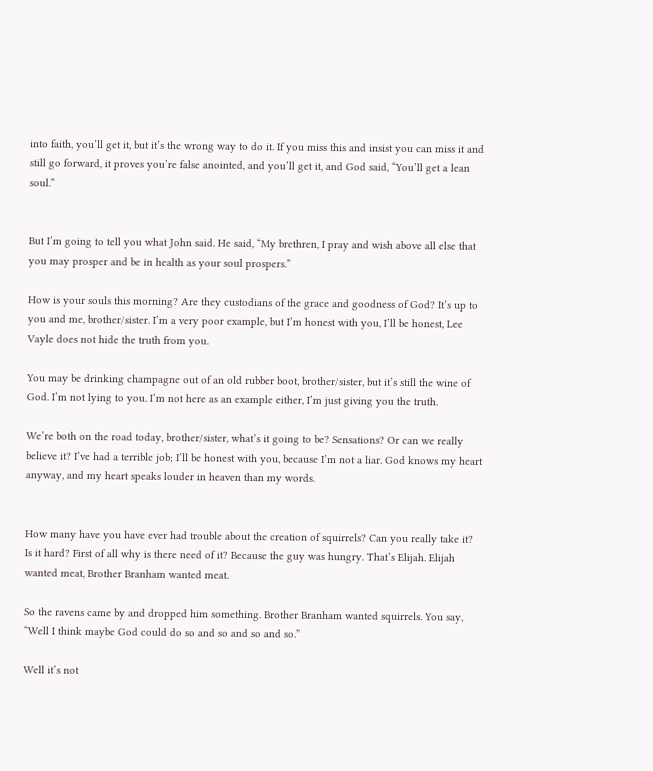into faith, you’ll get it, but it’s the wrong way to do it. If you miss this and insist you can miss it and still go forward, it proves you’re false anointed, and you’ll get it, and God said, “You’ll get a lean soul.”


But I’m going to tell you what John said. He said, “My brethren, I pray and wish above all else that you may prosper and be in health as your soul prospers.”

How is your souls this morning? Are they custodians of the grace and goodness of God? It’s up to you and me, brother/sister. I’m a very poor example, but I’m honest with you, I’ll be honest, Lee Vayle does not hide the truth from you.

You may be drinking champagne out of an old rubber boot, brother/sister, but it’s still the wine of God. I’m not lying to you. I’m not here as an example either, I’m just giving you the truth.

We’re both on the road today, brother/sister, what’s it going to be? Sensations? Or can we really believe it? I’ve had a terrible job; I’ll be honest with you, because I’m not a liar. God knows my heart anyway, and my heart speaks louder in heaven than my words.


How many have you have ever had trouble about the creation of squirrels? Can you really take it? Is it hard? First of all why is there need of it? Because the guy was hungry. That’s Elijah. Elijah wanted meat, Brother Branham wanted meat.

So the ravens came by and dropped him something. Brother Branham wanted squirrels. You say, “Well I think maybe God could do so and so and so and so.”

Well it’s not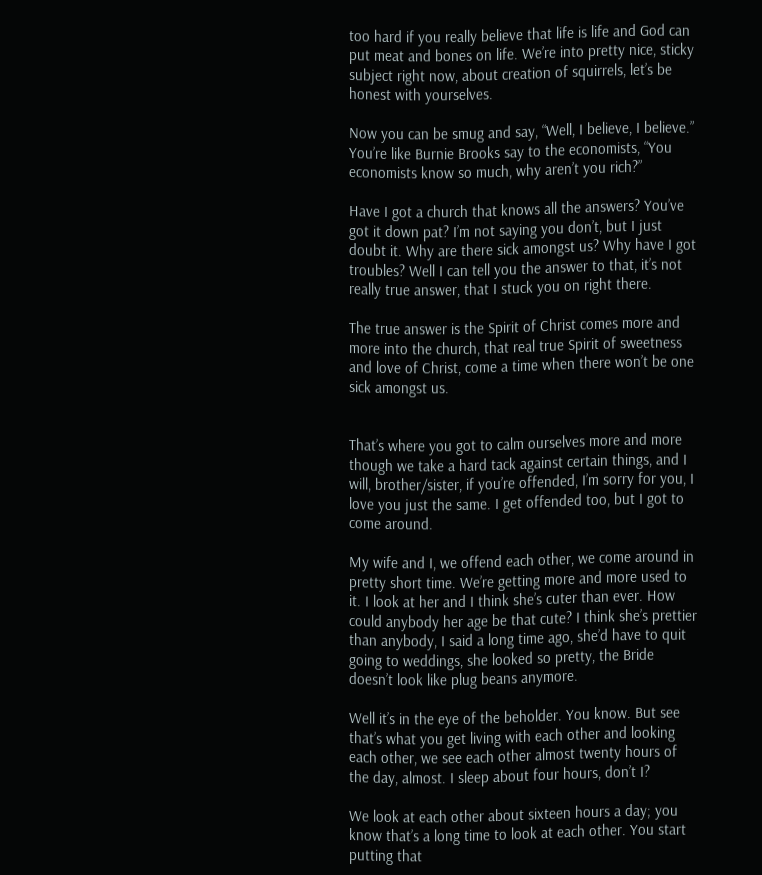too hard if you really believe that life is life and God can put meat and bones on life. We’re into pretty nice, sticky subject right now, about creation of squirrels, let’s be honest with yourselves.

Now you can be smug and say, “Well, I believe, I believe.” You’re like Burnie Brooks say to the economists, “You economists know so much, why aren’t you rich?”

Have I got a church that knows all the answers? You’ve got it down pat? I’m not saying you don’t, but I just doubt it. Why are there sick amongst us? Why have I got troubles? Well I can tell you the answer to that, it’s not really true answer, that I stuck you on right there.

The true answer is the Spirit of Christ comes more and more into the church, that real true Spirit of sweetness and love of Christ, come a time when there won’t be one sick amongst us.


That’s where you got to calm ourselves more and more though we take a hard tack against certain things, and I will, brother/sister, if you’re offended, I’m sorry for you, I love you just the same. I get offended too, but I got to come around.

My wife and I, we offend each other, we come around in pretty short time. We’re getting more and more used to it. I look at her and I think she’s cuter than ever. How could anybody her age be that cute? I think she’s prettier than anybody, I said a long time ago, she’d have to quit going to weddings, she looked so pretty, the Bride doesn’t look like plug beans anymore.

Well it’s in the eye of the beholder. You know. But see that’s what you get living with each other and looking each other, we see each other almost twenty hours of the day, almost. I sleep about four hours, don’t I?

We look at each other about sixteen hours a day; you know that’s a long time to look at each other. You start putting that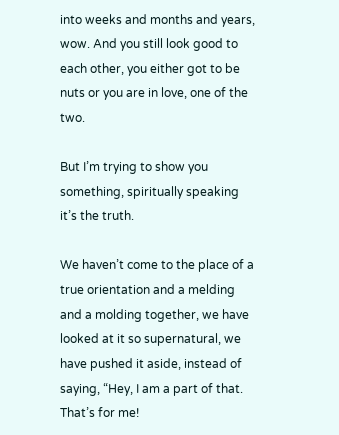into weeks and months and years, wow. And you still look good to each other, you either got to be nuts or you are in love, one of the two.

But I’m trying to show you something, spiritually speaking it’s the truth.

We haven’t come to the place of a true orientation and a melding and a molding together, we have looked at it so supernatural, we have pushed it aside, instead of saying, “Hey, I am a part of that. That’s for me!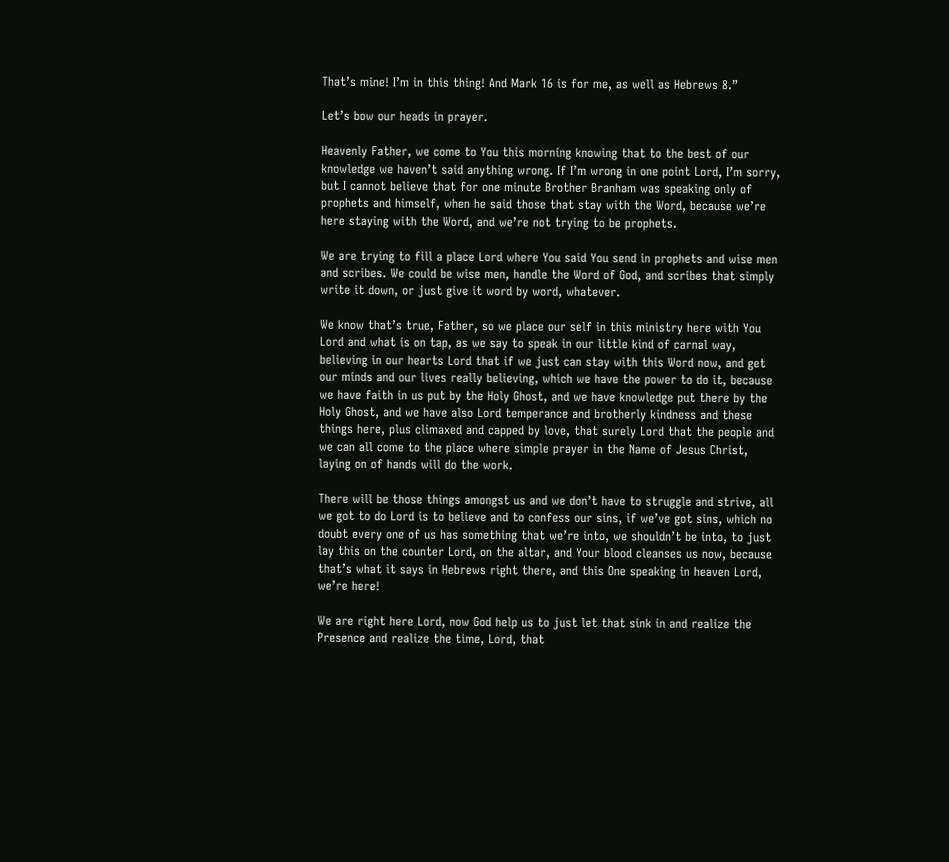That’s mine! I’m in this thing! And Mark 16 is for me, as well as Hebrews 8.”

Let’s bow our heads in prayer.

Heavenly Father, we come to You this morning knowing that to the best of our knowledge we haven’t said anything wrong. If I’m wrong in one point Lord, I’m sorry, but I cannot believe that for one minute Brother Branham was speaking only of prophets and himself, when he said those that stay with the Word, because we’re here staying with the Word, and we’re not trying to be prophets.

We are trying to fill a place Lord where You said You send in prophets and wise men and scribes. We could be wise men, handle the Word of God, and scribes that simply write it down, or just give it word by word, whatever.

We know that’s true, Father, so we place our self in this ministry here with You Lord and what is on tap, as we say to speak in our little kind of carnal way, believing in our hearts Lord that if we just can stay with this Word now, and get our minds and our lives really believing, which we have the power to do it, because we have faith in us put by the Holy Ghost, and we have knowledge put there by the Holy Ghost, and we have also Lord temperance and brotherly kindness and these things here, plus climaxed and capped by love, that surely Lord that the people and we can all come to the place where simple prayer in the Name of Jesus Christ, laying on of hands will do the work.

There will be those things amongst us and we don’t have to struggle and strive, all we got to do Lord is to believe and to confess our sins, if we’ve got sins, which no doubt every one of us has something that we’re into, we shouldn’t be into, to just lay this on the counter Lord, on the altar, and Your blood cleanses us now, because that’s what it says in Hebrews right there, and this One speaking in heaven Lord, we’re here!

We are right here Lord, now God help us to just let that sink in and realize the Presence and realize the time, Lord, that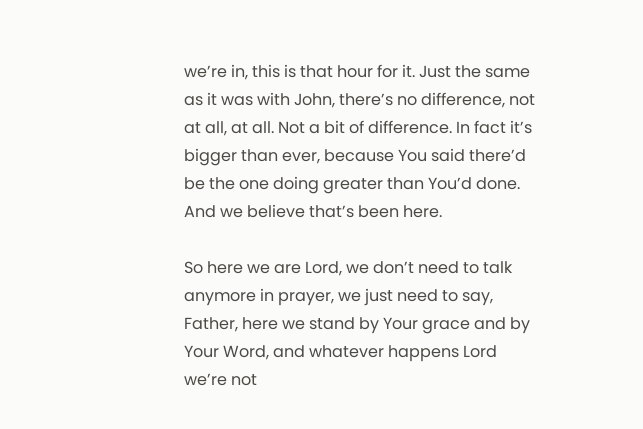we’re in, this is that hour for it. Just the same as it was with John, there’s no difference, not at all, at all. Not a bit of difference. In fact it’s bigger than ever, because You said there’d be the one doing greater than You’d done. And we believe that’s been here.

So here we are Lord, we don’t need to talk anymore in prayer, we just need to say, Father, here we stand by Your grace and by Your Word, and whatever happens Lord we’re not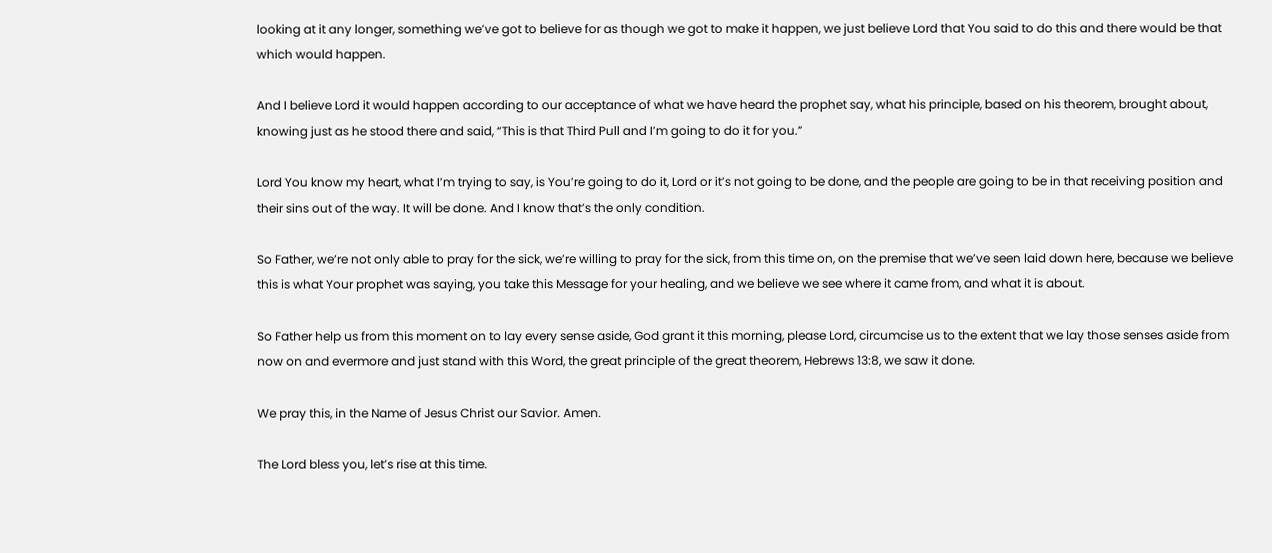looking at it any longer, something we’ve got to believe for as though we got to make it happen, we just believe Lord that You said to do this and there would be that which would happen.

And I believe Lord it would happen according to our acceptance of what we have heard the prophet say, what his principle, based on his theorem, brought about, knowing just as he stood there and said, “This is that Third Pull and I’m going to do it for you.”

Lord You know my heart, what I’m trying to say, is You’re going to do it, Lord or it’s not going to be done, and the people are going to be in that receiving position and their sins out of the way. It will be done. And I know that’s the only condition.

So Father, we’re not only able to pray for the sick, we’re willing to pray for the sick, from this time on, on the premise that we’ve seen laid down here, because we believe this is what Your prophet was saying, you take this Message for your healing, and we believe we see where it came from, and what it is about.

So Father help us from this moment on to lay every sense aside, God grant it this morning, please Lord, circumcise us to the extent that we lay those senses aside from now on and evermore and just stand with this Word, the great principle of the great theorem, Hebrews 13:8, we saw it done.

We pray this, in the Name of Jesus Christ our Savior. Amen.

The Lord bless you, let’s rise at this time.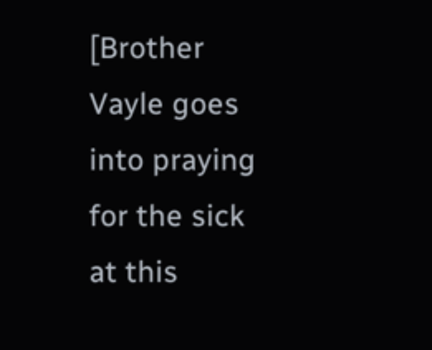[Brother Vayle goes into praying for the sick at this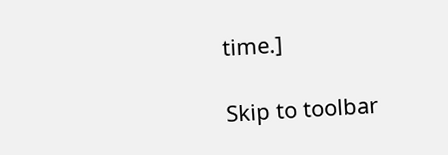time.]

Skip to toolbar